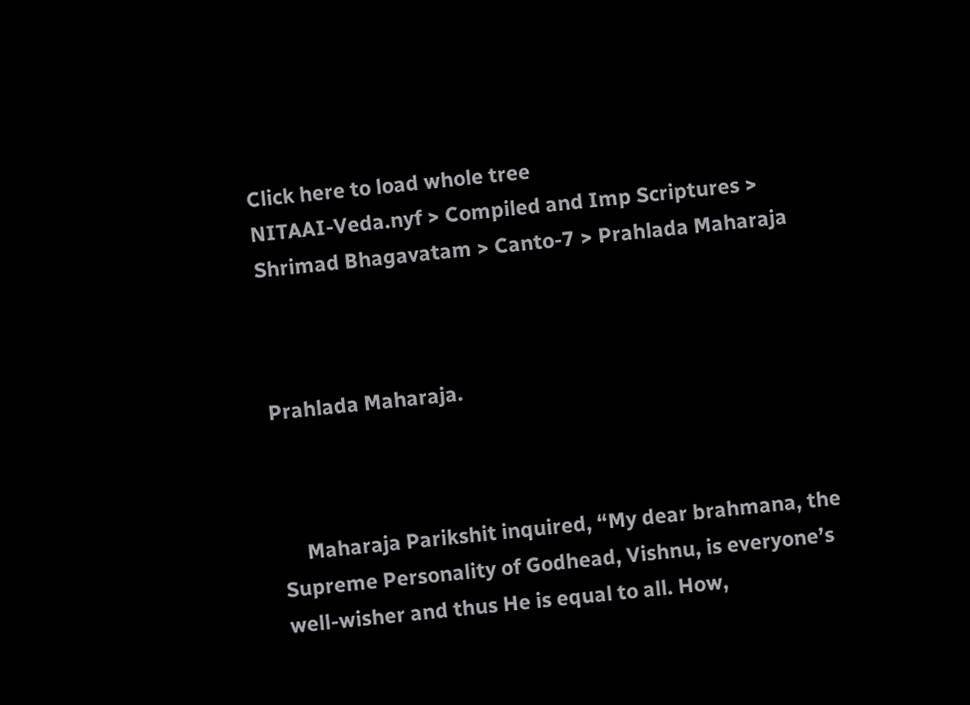Click here to load whole tree
NITAAI-Veda.nyf > Compiled and Imp Scriptures > Shrimad Bhagavatam > Canto-7 > Prahlada Maharaja



Prahlada Maharaja.



     Maharaja Parikshit inquired, “My dear brahmana, the Supreme Personality of Godhead, Vishnu, is everyone’s well-wisher and thus He is equal to all. How,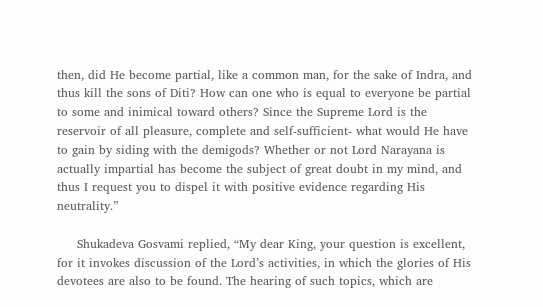then, did He become partial, like a common man, for the sake of Indra, and thus kill the sons of Diti? How can one who is equal to everyone be partial to some and inimical toward others? Since the Supreme Lord is the reservoir of all pleasure, complete and self-sufficient- what would He have to gain by siding with the demigods? Whether or not Lord Narayana is actually impartial has become the subject of great doubt in my mind, and thus I request you to dispel it with positive evidence regarding His neutrality.”

     Shukadeva Gosvami replied, “My dear King, your question is excellent, for it invokes discussion of the Lord’s activities, in which the glories of His devotees are also to be found. The hearing of such topics, which are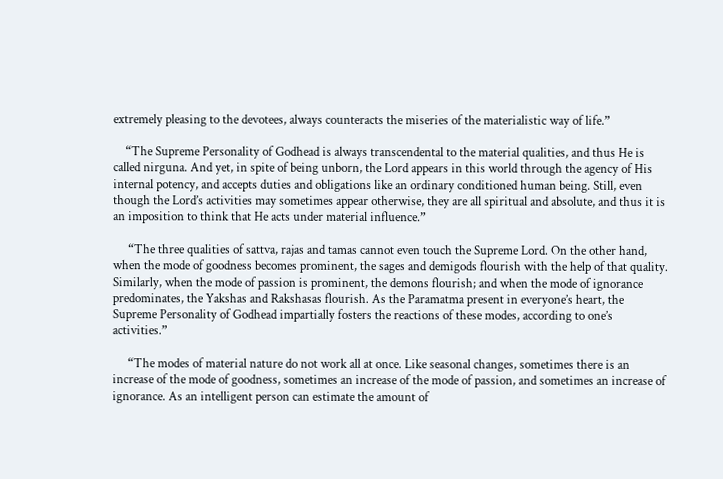extremely pleasing to the devotees, always counteracts the miseries of the materialistic way of life.”

    “The Supreme Personality of Godhead is always transcendental to the material qualities, and thus He is called nirguna. And yet, in spite of being unborn, the Lord appears in this world through the agency of His internal potency, and accepts duties and obligations like an ordinary conditioned human being. Still, even though the Lord’s activities may sometimes appear otherwise, they are all spiritual and absolute, and thus it is an imposition to think that He acts under material influence.”

     “The three qualities of sattva, rajas and tamas cannot even touch the Supreme Lord. On the other hand, when the mode of goodness becomes prominent, the sages and demigods flourish with the help of that quality. Similarly, when the mode of passion is prominent, the demons flourish; and when the mode of ignorance predominates, the Yakshas and Rakshasas flourish. As the Paramatma present in everyone’s heart, the Supreme Personality of Godhead impartially fosters the reactions of these modes, according to one’s activities.”

     “The modes of material nature do not work all at once. Like seasonal changes, sometimes there is an increase of the mode of goodness, sometimes an increase of the mode of passion, and sometimes an increase of ignorance. As an intelligent person can estimate the amount of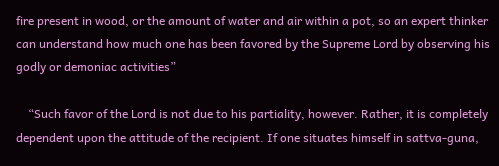fire present in wood, or the amount of water and air within a pot, so an expert thinker can understand how much one has been favored by the Supreme Lord by observing his godly or demoniac activities”

    “Such favor of the Lord is not due to his partiality, however. Rather, it is completely dependent upon the attitude of the recipient. If one situates himself in sattva-guna,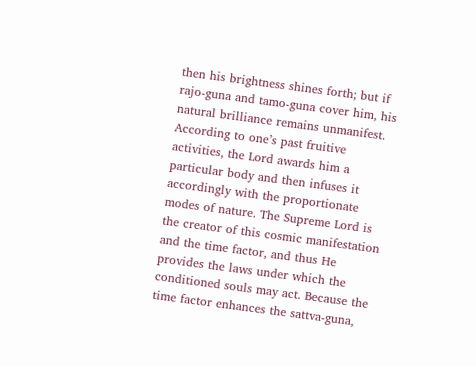then his brightness shines forth; but if rajo-guna and tamo-guna cover him, his natural brilliance remains unmanifest. According to one’s past fruitive activities, the Lord awards him a particular body and then infuses it accordingly with the proportionate modes of nature. The Supreme Lord is the creator of this cosmic manifestation and the time factor, and thus He provides the laws under which the conditioned souls may act. Because the time factor enhances the sattva-guna,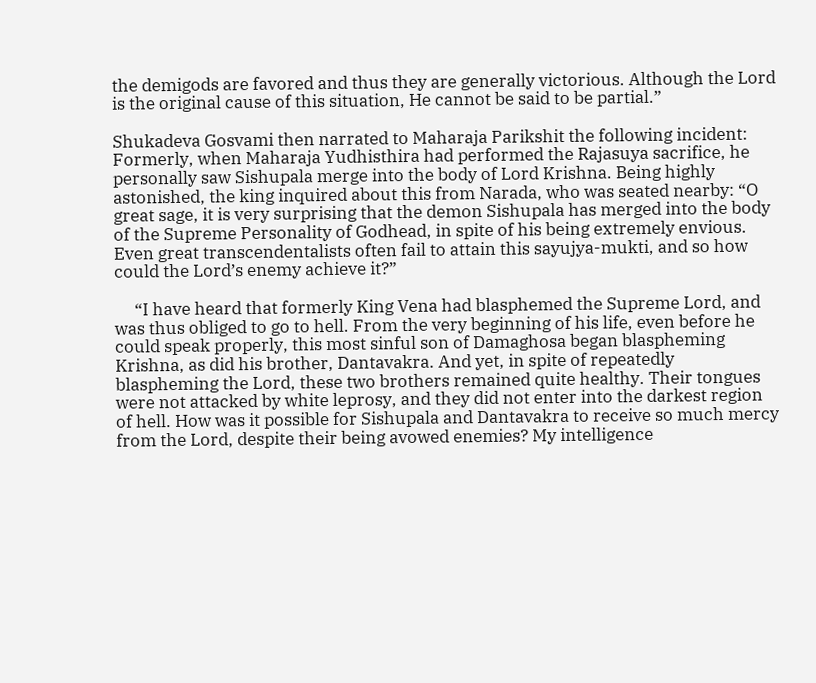the demigods are favored and thus they are generally victorious. Although the Lord is the original cause of this situation, He cannot be said to be partial.”

Shukadeva Gosvami then narrated to Maharaja Parikshit the following incident: Formerly, when Maharaja Yudhisthira had performed the Rajasuya sacrifice, he personally saw Sishupala merge into the body of Lord Krishna. Being highly astonished, the king inquired about this from Narada, who was seated nearby: “O great sage, it is very surprising that the demon Sishupala has merged into the body of the Supreme Personality of Godhead, in spite of his being extremely envious. Even great transcendentalists often fail to attain this sayujya-mukti, and so how could the Lord’s enemy achieve it?”

     “I have heard that formerly King Vena had blasphemed the Supreme Lord, and was thus obliged to go to hell. From the very beginning of his life, even before he could speak properly, this most sinful son of Damaghosa began blaspheming Krishna, as did his brother, Dantavakra. And yet, in spite of repeatedly blaspheming the Lord, these two brothers remained quite healthy. Their tongues were not attacked by white leprosy, and they did not enter into the darkest region of hell. How was it possible for Sishupala and Dantavakra to receive so much mercy from the Lord, despite their being avowed enemies? My intelligence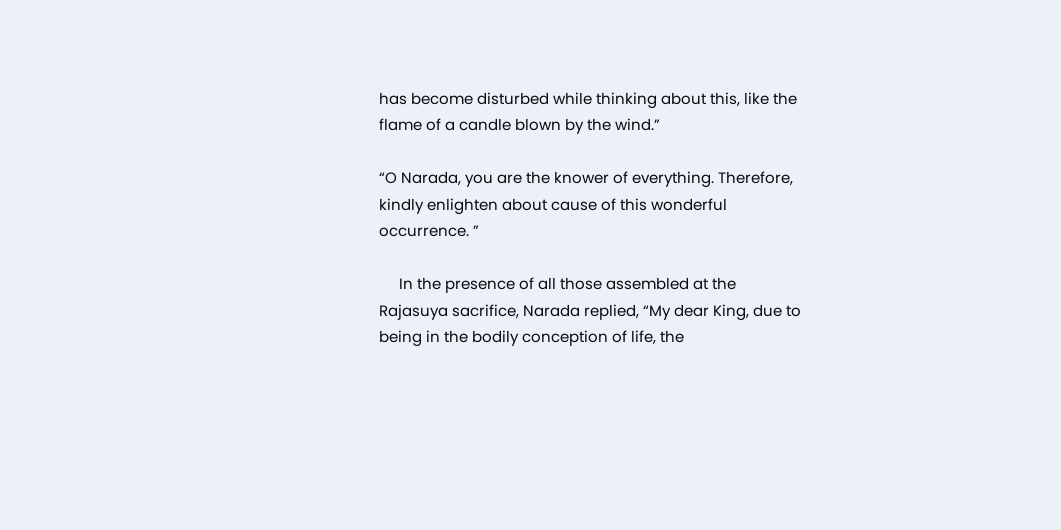has become disturbed while thinking about this, like the flame of a candle blown by the wind.”

“O Narada, you are the knower of everything. Therefore, kindly enlighten about cause of this wonderful occurrence. ”

     In the presence of all those assembled at the Rajasuya sacrifice, Narada replied, “My dear King, due to being in the bodily conception of life, the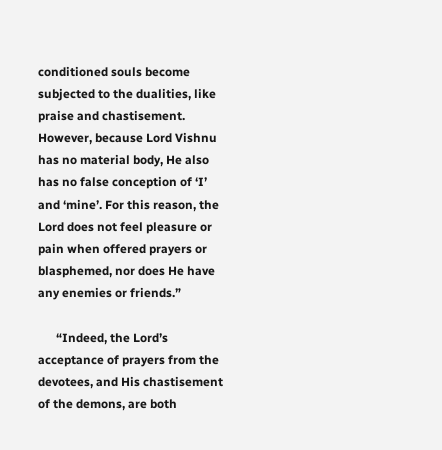conditioned souls become subjected to the dualities, like praise and chastisement. However, because Lord Vishnu has no material body, He also has no false conception of ‘I’ and ‘mine’. For this reason, the Lord does not feel pleasure or pain when offered prayers or blasphemed, nor does He have any enemies or friends.”

      “Indeed, the Lord’s acceptance of prayers from the devotees, and His chastisement of the demons, are both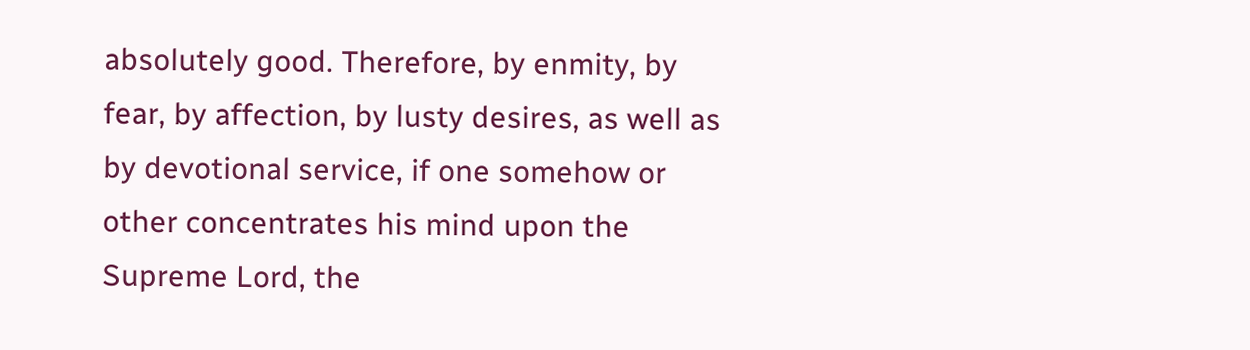absolutely good. Therefore, by enmity, by fear, by affection, by lusty desires, as well as by devotional service, if one somehow or other concentrates his mind upon the Supreme Lord, the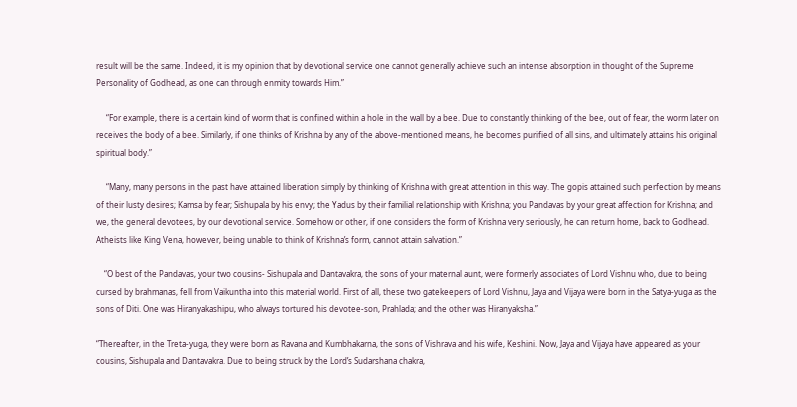result will be the same. Indeed, it is my opinion that by devotional service one cannot generally achieve such an intense absorption in thought of the Supreme Personality of Godhead, as one can through enmity towards Him.”

     “For example, there is a certain kind of worm that is confined within a hole in the wall by a bee. Due to constantly thinking of the bee, out of fear, the worm later on receives the body of a bee. Similarly, if one thinks of Krishna by any of the above-mentioned means, he becomes purified of all sins, and ultimately attains his original spiritual body.”

     “Many, many persons in the past have attained liberation simply by thinking of Krishna with great attention in this way. The gopis attained such perfection by means of their lusty desires; Kamsa by fear; Sishupala by his envy; the Yadus by their familial relationship with Krishna; you Pandavas by your great affection for Krishna; and we, the general devotees, by our devotional service. Somehow or other, if one considers the form of Krishna very seriously, he can return home, back to Godhead. Atheists like King Vena, however, being unable to think of Krishna’s form, cannot attain salvation.”

    “O best of the Pandavas, your two cousins- Sishupala and Dantavakra, the sons of your maternal aunt, were formerly associates of Lord Vishnu who, due to being cursed by brahmanas, fell from Vaikuntha into this material world. First of all, these two gatekeepers of Lord Vishnu, Jaya and Vijaya were born in the Satya-yuga as the sons of Diti. One was Hiranyakashipu, who always tortured his devotee-son, Prahlada; and the other was Hiranyaksha.”

“Thereafter, in the Treta-yuga, they were born as Ravana and Kumbhakarna, the sons of Vishrava and his wife, Keshini. Now, Jaya and Vijaya have appeared as your cousins, Sishupala and Dantavakra. Due to being struck by the Lord’s Sudarshana chakra,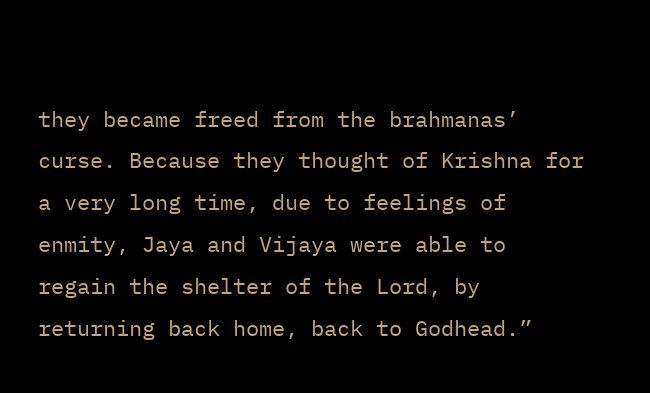they became freed from the brahmanas’ curse. Because they thought of Krishna for a very long time, due to feelings of enmity, Jaya and Vijaya were able to regain the shelter of the Lord, by returning back home, back to Godhead.”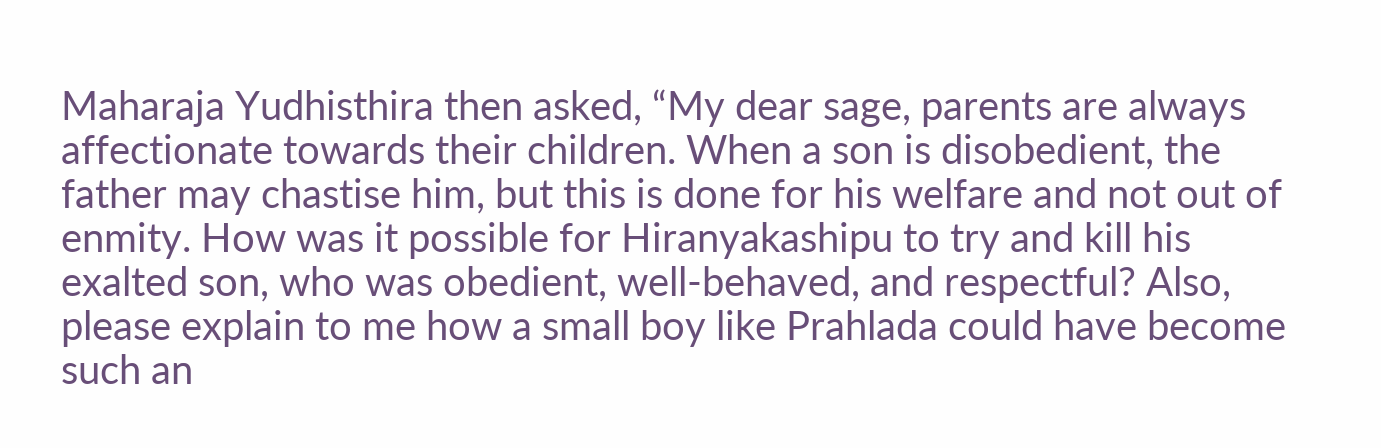Maharaja Yudhisthira then asked, “My dear sage, parents are always affectionate towards their children. When a son is disobedient, the father may chastise him, but this is done for his welfare and not out of enmity. How was it possible for Hiranyakashipu to try and kill his exalted son, who was obedient, well-behaved, and respectful? Also, please explain to me how a small boy like Prahlada could have become such an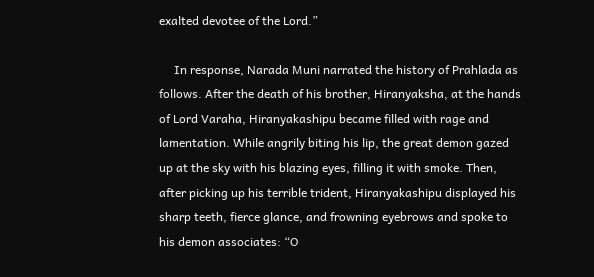exalted devotee of the Lord.”

     In response, Narada Muni narrated the history of Prahlada as follows. After the death of his brother, Hiranyaksha, at the hands of Lord Varaha, Hiranyakashipu became filled with rage and lamentation. While angrily biting his lip, the great demon gazed up at the sky with his blazing eyes, filling it with smoke. Then, after picking up his terrible trident, Hiranyakashipu displayed his sharp teeth, fierce glance, and frowning eyebrows and spoke to his demon associates: “O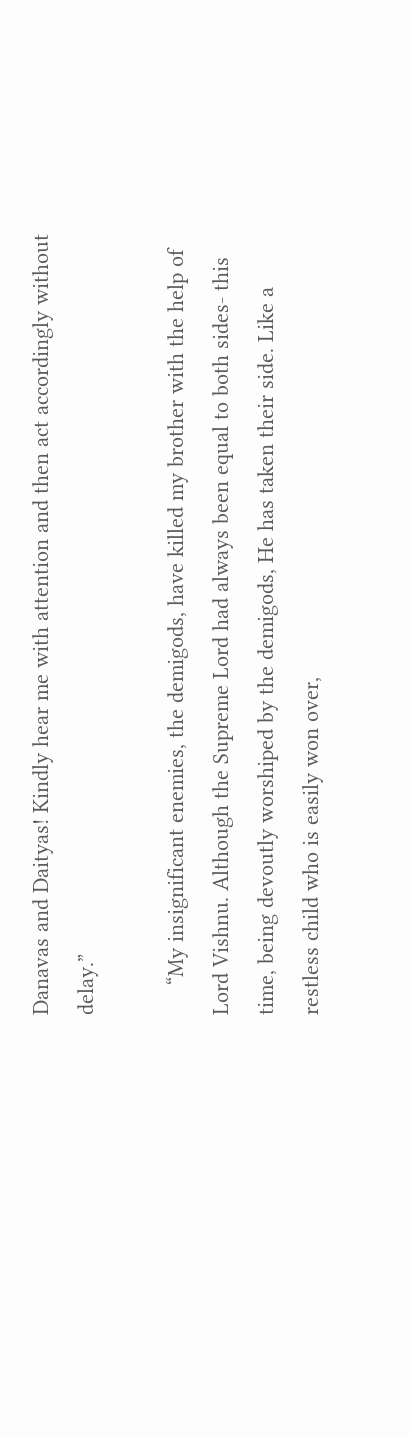Danavas and Daityas! Kindly hear me with attention and then act accordingly without delay.”

     “My insignificant enemies, the demigods, have killed my brother with the help of Lord Vishnu. Although the Supreme Lord had always been equal to both sides- this time, being devoutly worshiped by the demigods, He has taken their side. Like a restless child who is easily won over,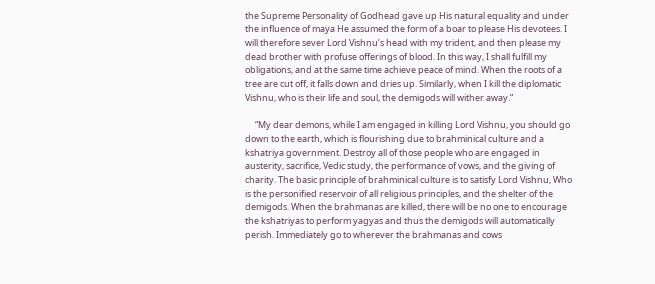the Supreme Personality of Godhead gave up His natural equality and under the influence of maya He assumed the form of a boar to please His devotees. I will therefore sever Lord Vishnu’s head with my trident, and then please my dead brother with profuse offerings of blood. In this way, I shall fulfill my obligations, and at the same time achieve peace of mind. When the roots of a tree are cut off, it falls down and dries up. Similarly, when I kill the diplomatic Vishnu, who is their life and soul, the demigods will wither away.”

     “My dear demons, while I am engaged in killing Lord Vishnu, you should go down to the earth, which is flourishing due to brahminical culture and a kshatriya government. Destroy all of those people who are engaged in austerity, sacrifice, Vedic study, the performance of vows, and the giving of charity. The basic principle of brahminical culture is to satisfy Lord Vishnu, Who is the personified reservoir of all religious principles, and the shelter of the demigods. When the brahmanas are killed, there will be no one to encourage the kshatriyas to perform yagyas and thus the demigods will automatically perish. Immediately go to wherever the brahmanas and cows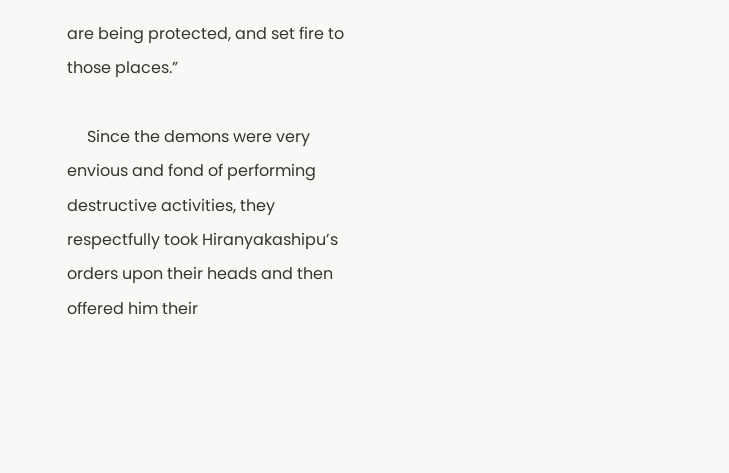are being protected, and set fire to those places.”

     Since the demons were very envious and fond of performing destructive activities, they respectfully took Hiranyakashipu’s orders upon their heads and then offered him their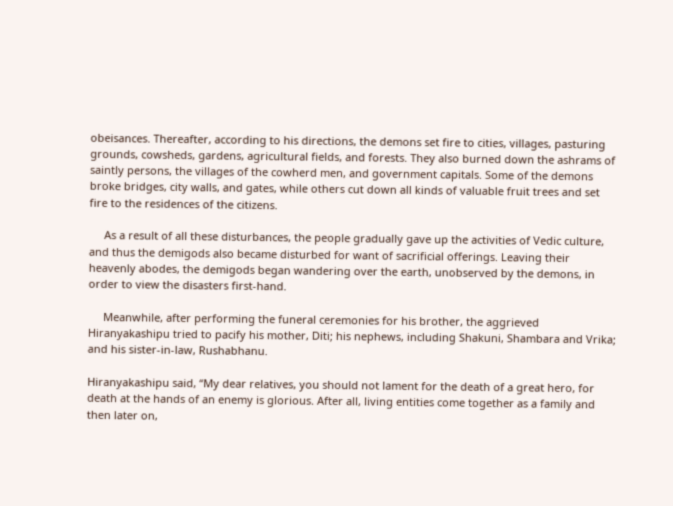obeisances. Thereafter, according to his directions, the demons set fire to cities, villages, pasturing grounds, cowsheds, gardens, agricultural fields, and forests. They also burned down the ashrams of saintly persons, the villages of the cowherd men, and government capitals. Some of the demons broke bridges, city walls, and gates, while others cut down all kinds of valuable fruit trees and set fire to the residences of the citizens.

     As a result of all these disturbances, the people gradually gave up the activities of Vedic culture, and thus the demigods also became disturbed for want of sacrificial offerings. Leaving their heavenly abodes, the demigods began wandering over the earth, unobserved by the demons, in order to view the disasters first-hand.

     Meanwhile, after performing the funeral ceremonies for his brother, the aggrieved Hiranyakashipu tried to pacify his mother, Diti; his nephews, including Shakuni, Shambara and Vrika; and his sister-in-law, Rushabhanu.

Hiranyakashipu said, “My dear relatives, you should not lament for the death of a great hero, for death at the hands of an enemy is glorious. After all, living entities come together as a family and then later on,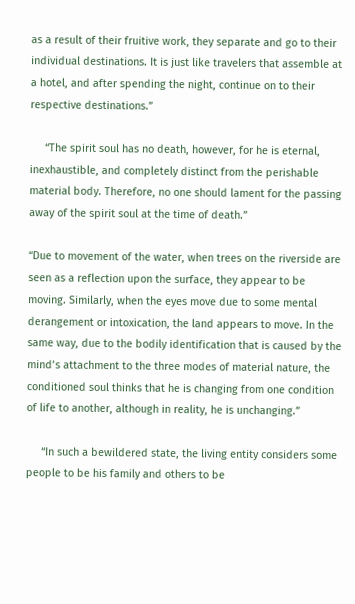as a result of their fruitive work, they separate and go to their individual destinations. It is just like travelers that assemble at a hotel, and after spending the night, continue on to their respective destinations.”

     “The spirit soul has no death, however, for he is eternal, inexhaustible, and completely distinct from the perishable material body. Therefore, no one should lament for the passing away of the spirit soul at the time of death.”

“Due to movement of the water, when trees on the riverside are seen as a reflection upon the surface, they appear to be moving. Similarly, when the eyes move due to some mental derangement or intoxication, the land appears to move. In the same way, due to the bodily identification that is caused by the mind’s attachment to the three modes of material nature, the conditioned soul thinks that he is changing from one condition of life to another, although in reality, he is unchanging.”

     “In such a bewildered state, the living entity considers some people to be his family and others to be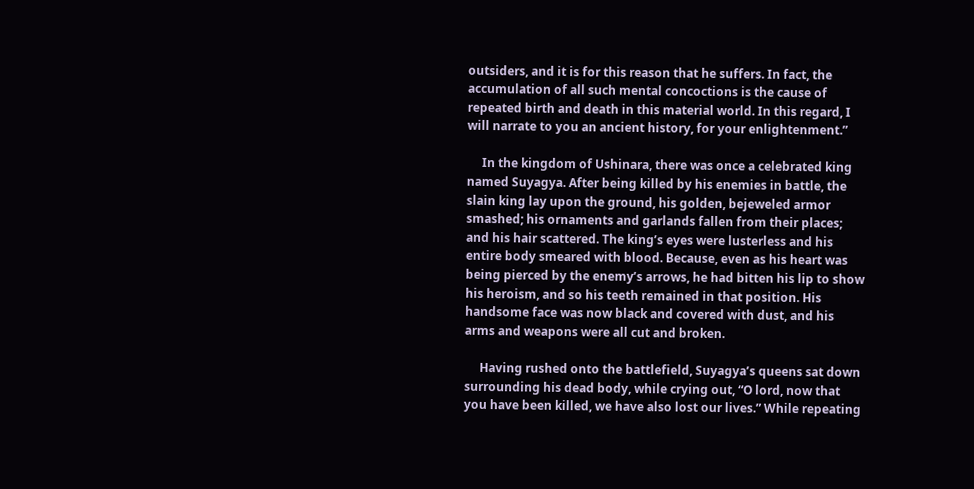outsiders, and it is for this reason that he suffers. In fact, the accumulation of all such mental concoctions is the cause of repeated birth and death in this material world. In this regard, I will narrate to you an ancient history, for your enlightenment.”

     In the kingdom of Ushinara, there was once a celebrated king named Suyagya. After being killed by his enemies in battle, the slain king lay upon the ground, his golden, bejeweled armor smashed; his ornaments and garlands fallen from their places; and his hair scattered. The king’s eyes were lusterless and his entire body smeared with blood. Because, even as his heart was being pierced by the enemy’s arrows, he had bitten his lip to show his heroism, and so his teeth remained in that position. His handsome face was now black and covered with dust, and his arms and weapons were all cut and broken.

     Having rushed onto the battlefield, Suyagya’s queens sat down surrounding his dead body, while crying out, “O lord, now that you have been killed, we have also lost our lives.” While repeating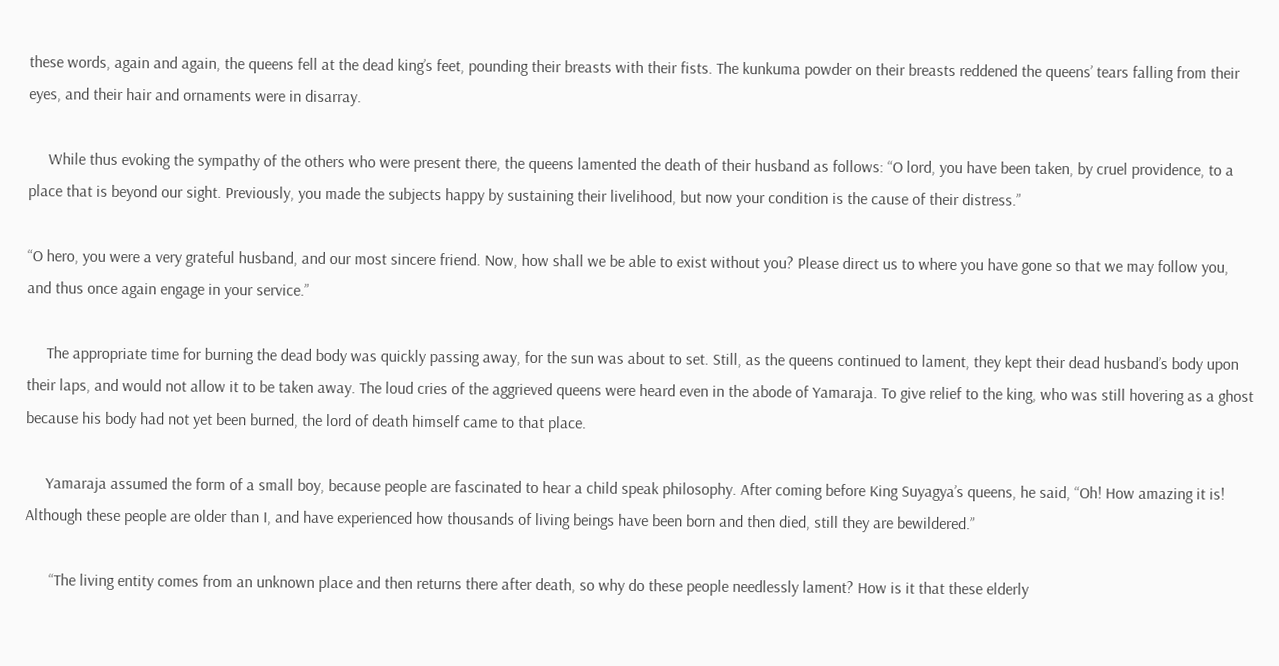these words, again and again, the queens fell at the dead king’s feet, pounding their breasts with their fists. The kunkuma powder on their breasts reddened the queens’ tears falling from their eyes, and their hair and ornaments were in disarray.

     While thus evoking the sympathy of the others who were present there, the queens lamented the death of their husband as follows: “O lord, you have been taken, by cruel providence, to a place that is beyond our sight. Previously, you made the subjects happy by sustaining their livelihood, but now your condition is the cause of their distress.”

“O hero, you were a very grateful husband, and our most sincere friend. Now, how shall we be able to exist without you? Please direct us to where you have gone so that we may follow you, and thus once again engage in your service.”

     The appropriate time for burning the dead body was quickly passing away, for the sun was about to set. Still, as the queens continued to lament, they kept their dead husband’s body upon their laps, and would not allow it to be taken away. The loud cries of the aggrieved queens were heard even in the abode of Yamaraja. To give relief to the king, who was still hovering as a ghost because his body had not yet been burned, the lord of death himself came to that place.

     Yamaraja assumed the form of a small boy, because people are fascinated to hear a child speak philosophy. After coming before King Suyagya’s queens, he said, “Oh! How amazing it is! Although these people are older than I, and have experienced how thousands of living beings have been born and then died, still they are bewildered.”

      “The living entity comes from an unknown place and then returns there after death, so why do these people needlessly lament? How is it that these elderly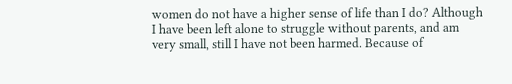women do not have a higher sense of life than I do? Although I have been left alone to struggle without parents, and am very small, still I have not been harmed. Because of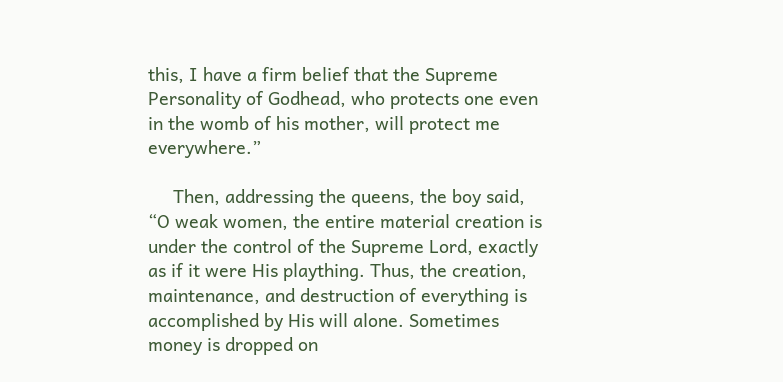this, I have a firm belief that the Supreme Personality of Godhead, who protects one even in the womb of his mother, will protect me everywhere.”

     Then, addressing the queens, the boy said, “O weak women, the entire material creation is under the control of the Supreme Lord, exactly as if it were His plaything. Thus, the creation, maintenance, and destruction of everything is accomplished by His will alone. Sometimes money is dropped on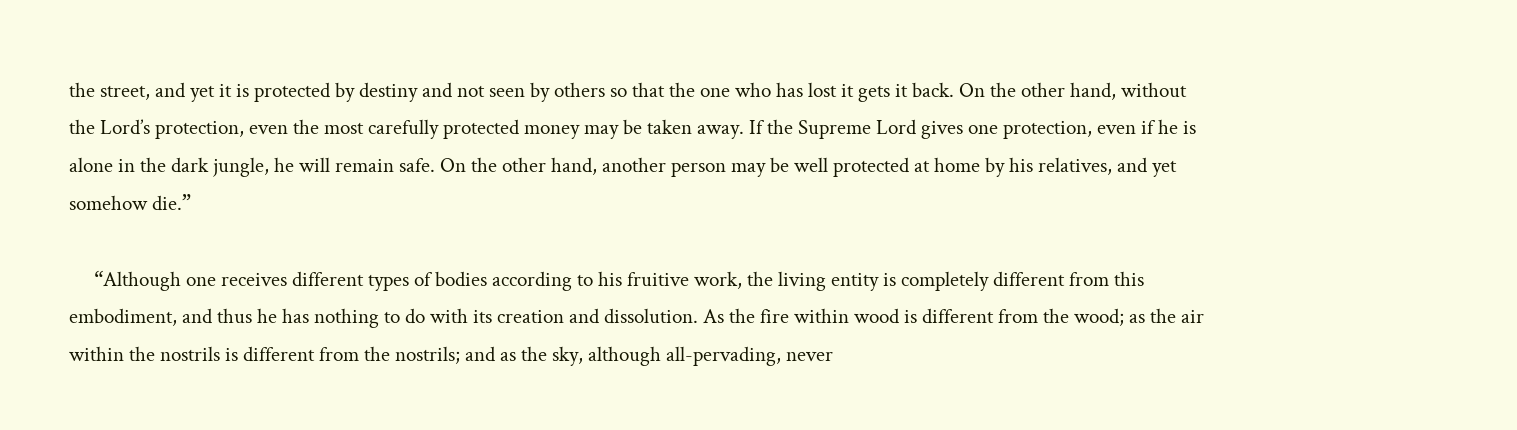the street, and yet it is protected by destiny and not seen by others so that the one who has lost it gets it back. On the other hand, without the Lord’s protection, even the most carefully protected money may be taken away. If the Supreme Lord gives one protection, even if he is alone in the dark jungle, he will remain safe. On the other hand, another person may be well protected at home by his relatives, and yet somehow die.”

     “Although one receives different types of bodies according to his fruitive work, the living entity is completely different from this embodiment, and thus he has nothing to do with its creation and dissolution. As the fire within wood is different from the wood; as the air within the nostrils is different from the nostrils; and as the sky, although all-pervading, never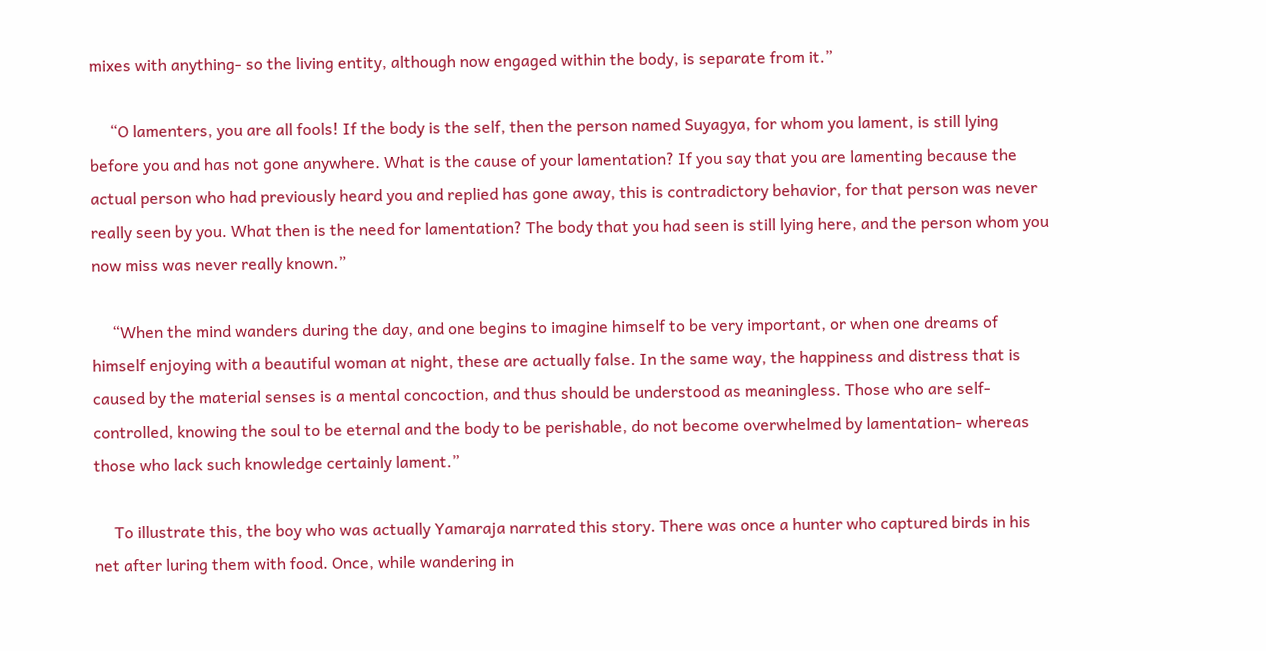mixes with anything- so the living entity, although now engaged within the body, is separate from it.”

     “O lamenters, you are all fools! If the body is the self, then the person named Suyagya, for whom you lament, is still lying before you and has not gone anywhere. What is the cause of your lamentation? If you say that you are lamenting because the actual person who had previously heard you and replied has gone away, this is contradictory behavior, for that person was never really seen by you. What then is the need for lamentation? The body that you had seen is still lying here, and the person whom you now miss was never really known.”

     “When the mind wanders during the day, and one begins to imagine himself to be very important, or when one dreams of himself enjoying with a beautiful woman at night, these are actually false. In the same way, the happiness and distress that is caused by the material senses is a mental concoction, and thus should be understood as meaningless. Those who are self-controlled, knowing the soul to be eternal and the body to be perishable, do not become overwhelmed by lamentation- whereas those who lack such knowledge certainly lament.”

     To illustrate this, the boy who was actually Yamaraja narrated this story. There was once a hunter who captured birds in his net after luring them with food. Once, while wandering in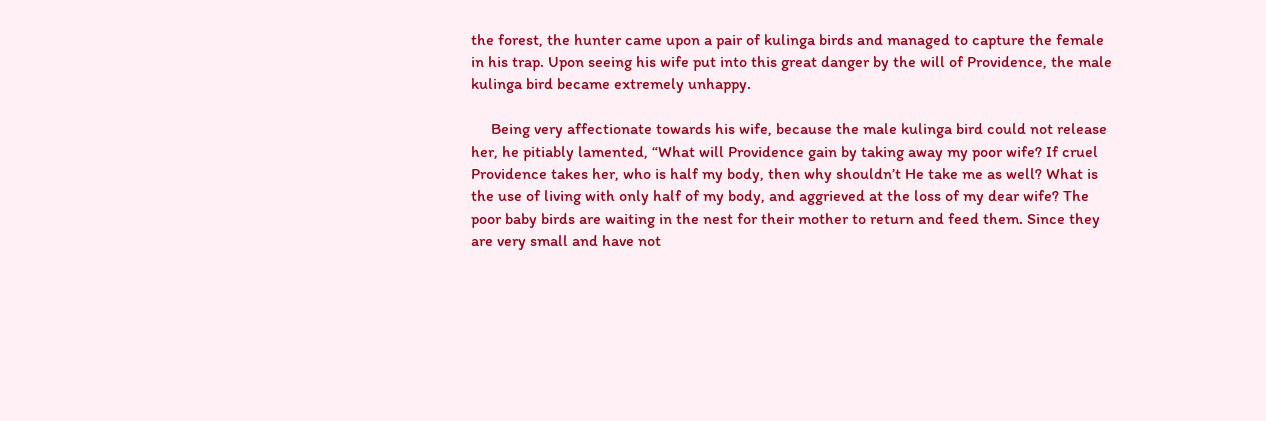the forest, the hunter came upon a pair of kulinga birds and managed to capture the female in his trap. Upon seeing his wife put into this great danger by the will of Providence, the male kulinga bird became extremely unhappy.

     Being very affectionate towards his wife, because the male kulinga bird could not release her, he pitiably lamented, “What will Providence gain by taking away my poor wife? If cruel Providence takes her, who is half my body, then why shouldn’t He take me as well? What is the use of living with only half of my body, and aggrieved at the loss of my dear wife? The poor baby birds are waiting in the nest for their mother to return and feed them. Since they are very small and have not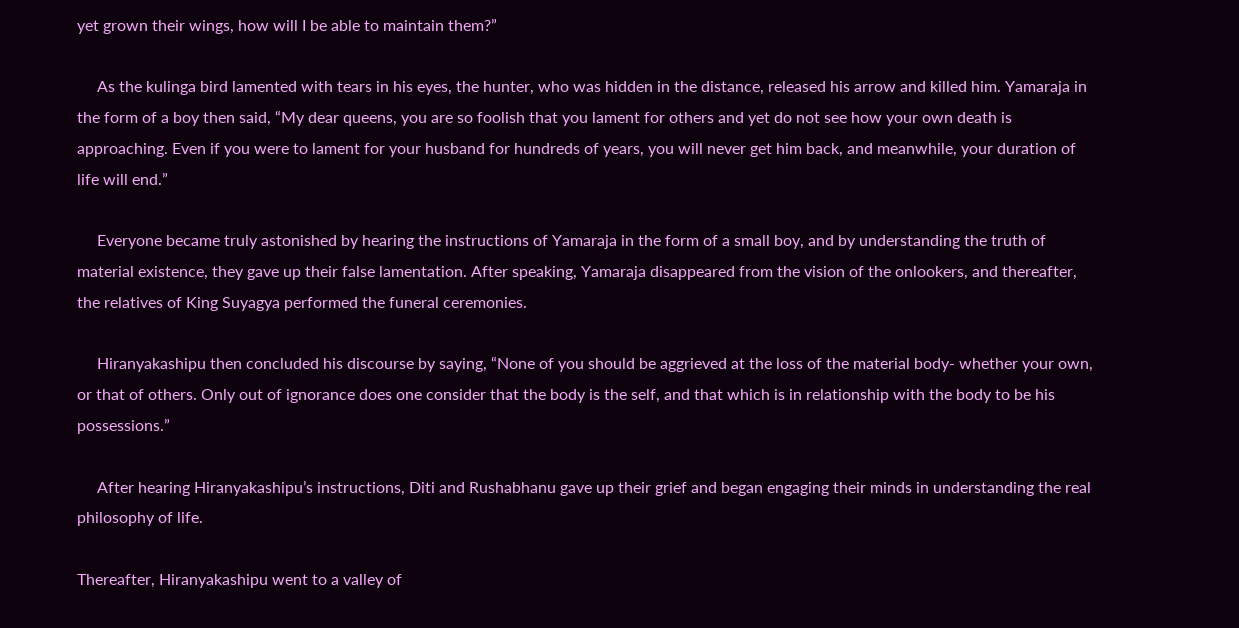yet grown their wings, how will I be able to maintain them?”

     As the kulinga bird lamented with tears in his eyes, the hunter, who was hidden in the distance, released his arrow and killed him. Yamaraja in the form of a boy then said, “My dear queens, you are so foolish that you lament for others and yet do not see how your own death is approaching. Even if you were to lament for your husband for hundreds of years, you will never get him back, and meanwhile, your duration of life will end.”

     Everyone became truly astonished by hearing the instructions of Yamaraja in the form of a small boy, and by understanding the truth of material existence, they gave up their false lamentation. After speaking, Yamaraja disappeared from the vision of the onlookers, and thereafter, the relatives of King Suyagya performed the funeral ceremonies.

     Hiranyakashipu then concluded his discourse by saying, “None of you should be aggrieved at the loss of the material body- whether your own, or that of others. Only out of ignorance does one consider that the body is the self, and that which is in relationship with the body to be his possessions.”

     After hearing Hiranyakashipu’s instructions, Diti and Rushabhanu gave up their grief and began engaging their minds in understanding the real philosophy of life.

Thereafter, Hiranyakashipu went to a valley of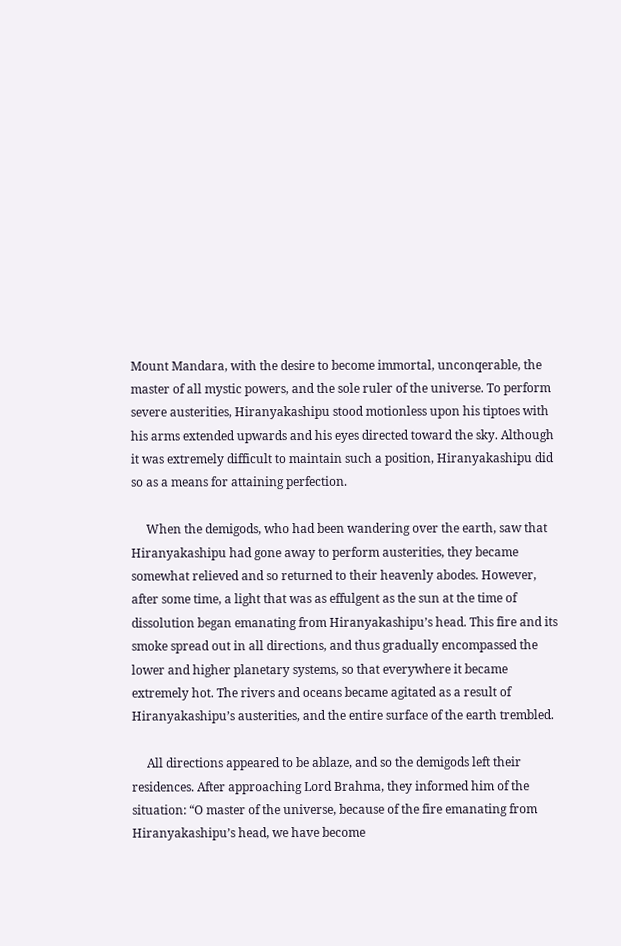Mount Mandara, with the desire to become immortal, unconqerable, the master of all mystic powers, and the sole ruler of the universe. To perform severe austerities, Hiranyakashipu stood motionless upon his tiptoes with his arms extended upwards and his eyes directed toward the sky. Although it was extremely difficult to maintain such a position, Hiranyakashipu did so as a means for attaining perfection.

     When the demigods, who had been wandering over the earth, saw that Hiranyakashipu had gone away to perform austerities, they became somewhat relieved and so returned to their heavenly abodes. However, after some time, a light that was as effulgent as the sun at the time of dissolution began emanating from Hiranyakashipu’s head. This fire and its smoke spread out in all directions, and thus gradually encompassed the lower and higher planetary systems, so that everywhere it became extremely hot. The rivers and oceans became agitated as a result of Hiranyakashipu’s austerities, and the entire surface of the earth trembled.

     All directions appeared to be ablaze, and so the demigods left their residences. After approaching Lord Brahma, they informed him of the situation: “O master of the universe, because of the fire emanating from Hiranyakashipu’s head, we have become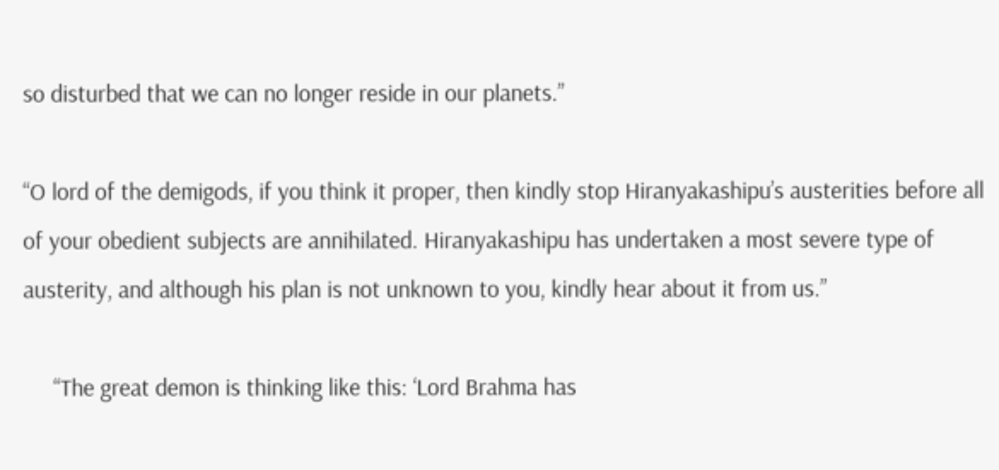so disturbed that we can no longer reside in our planets.”

“O lord of the demigods, if you think it proper, then kindly stop Hiranyakashipu’s austerities before all of your obedient subjects are annihilated. Hiranyakashipu has undertaken a most severe type of austerity, and although his plan is not unknown to you, kindly hear about it from us.”

     “The great demon is thinking like this: ‘Lord Brahma has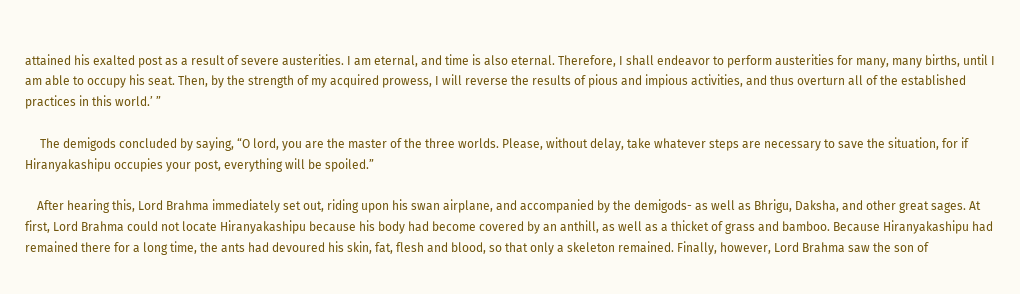attained his exalted post as a result of severe austerities. I am eternal, and time is also eternal. Therefore, I shall endeavor to perform austerities for many, many births, until I am able to occupy his seat. Then, by the strength of my acquired prowess, I will reverse the results of pious and impious activities, and thus overturn all of the established practices in this world.’ ”

     The demigods concluded by saying, “O lord, you are the master of the three worlds. Please, without delay, take whatever steps are necessary to save the situation, for if Hiranyakashipu occupies your post, everything will be spoiled.”

    After hearing this, Lord Brahma immediately set out, riding upon his swan airplane, and accompanied by the demigods- as well as Bhrigu, Daksha, and other great sages. At first, Lord Brahma could not locate Hiranyakashipu because his body had become covered by an anthill, as well as a thicket of grass and bamboo. Because Hiranyakashipu had remained there for a long time, the ants had devoured his skin, fat, flesh and blood, so that only a skeleton remained. Finally, however, Lord Brahma saw the son of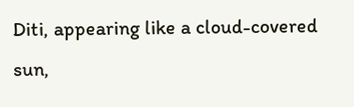Diti, appearing like a cloud-covered sun,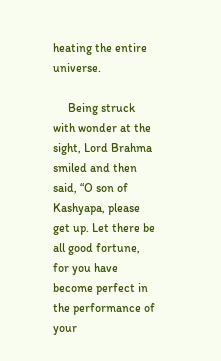heating the entire universe.

     Being struck with wonder at the sight, Lord Brahma smiled and then said, “O son of Kashyapa, please get up. Let there be all good fortune, for you have become perfect in the performance of your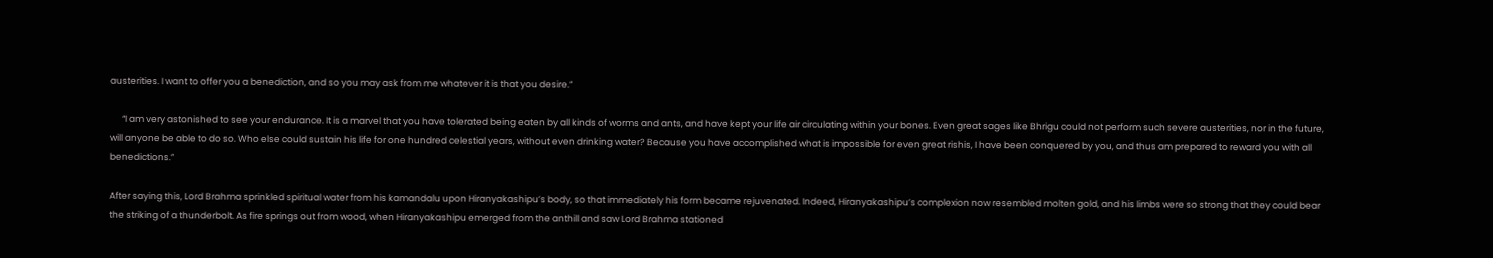austerities. I want to offer you a benediction, and so you may ask from me whatever it is that you desire.”

      “I am very astonished to see your endurance. It is a marvel that you have tolerated being eaten by all kinds of worms and ants, and have kept your life air circulating within your bones. Even great sages like Bhrigu could not perform such severe austerities, nor in the future, will anyone be able to do so. Who else could sustain his life for one hundred celestial years, without even drinking water? Because you have accomplished what is impossible for even great rishis, I have been conquered by you, and thus am prepared to reward you with all benedictions.”

After saying this, Lord Brahma sprinkled spiritual water from his kamandalu upon Hiranyakashipu’s body, so that immediately his form became rejuvenated. Indeed, Hiranyakashipu’s complexion now resembled molten gold, and his limbs were so strong that they could bear the striking of a thunderbolt. As fire springs out from wood, when Hiranyakashipu emerged from the anthill and saw Lord Brahma stationed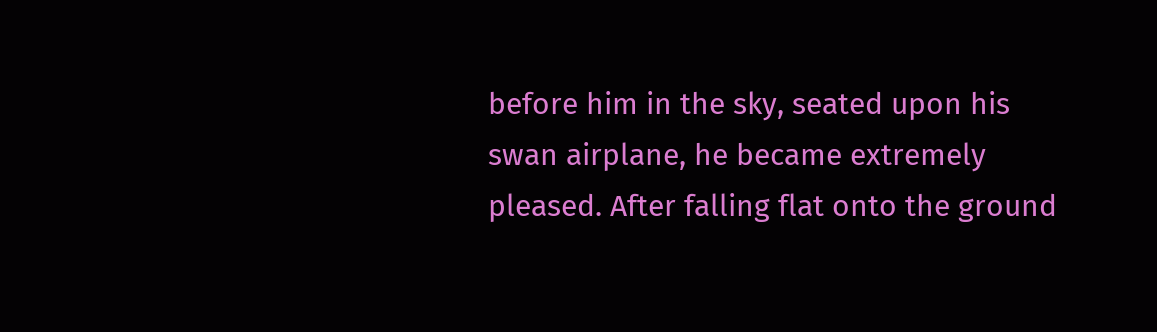before him in the sky, seated upon his swan airplane, he became extremely pleased. After falling flat onto the ground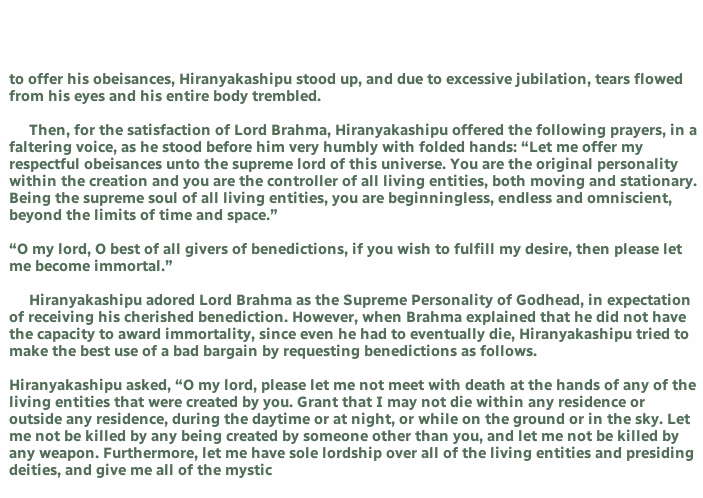to offer his obeisances, Hiranyakashipu stood up, and due to excessive jubilation, tears flowed from his eyes and his entire body trembled.

     Then, for the satisfaction of Lord Brahma, Hiranyakashipu offered the following prayers, in a faltering voice, as he stood before him very humbly with folded hands: “Let me offer my respectful obeisances unto the supreme lord of this universe. You are the original personality within the creation and you are the controller of all living entities, both moving and stationary. Being the supreme soul of all living entities, you are beginningless, endless and omniscient, beyond the limits of time and space.”

“O my lord, O best of all givers of benedictions, if you wish to fulfill my desire, then please let me become immortal.”

     Hiranyakashipu adored Lord Brahma as the Supreme Personality of Godhead, in expectation of receiving his cherished benediction. However, when Brahma explained that he did not have the capacity to award immortality, since even he had to eventually die, Hiranyakashipu tried to make the best use of a bad bargain by requesting benedictions as follows.

Hiranyakashipu asked, “O my lord, please let me not meet with death at the hands of any of the living entities that were created by you. Grant that I may not die within any residence or outside any residence, during the daytime or at night, or while on the ground or in the sky. Let me not be killed by any being created by someone other than you, and let me not be killed by any weapon. Furthermore, let me have sole lordship over all of the living entities and presiding deities, and give me all of the mystic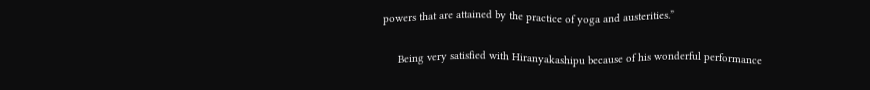powers that are attained by the practice of yoga and austerities.”

     Being very satisfied with Hiranyakashipu because of his wonderful performance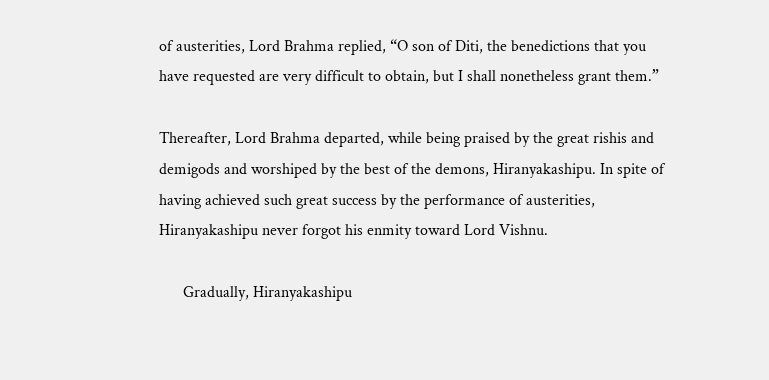of austerities, Lord Brahma replied, “O son of Diti, the benedictions that you have requested are very difficult to obtain, but I shall nonetheless grant them.”

Thereafter, Lord Brahma departed, while being praised by the great rishis and demigods and worshiped by the best of the demons, Hiranyakashipu. In spite of having achieved such great success by the performance of austerities, Hiranyakashipu never forgot his enmity toward Lord Vishnu.

      Gradually, Hiranyakashipu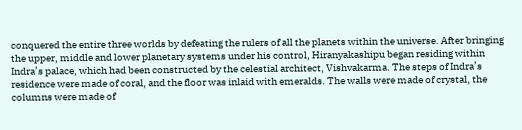conquered the entire three worlds by defeating the rulers of all the planets within the universe. After bringing the upper, middle and lower planetary systems under his control, Hiranyakashipu began residing within Indra’s palace, which had been constructed by the celestial architect, Vishvakarma. The steps of Indra’s residence were made of coral, and the floor was inlaid with emeralds. The walls were made of crystal, the columns were made of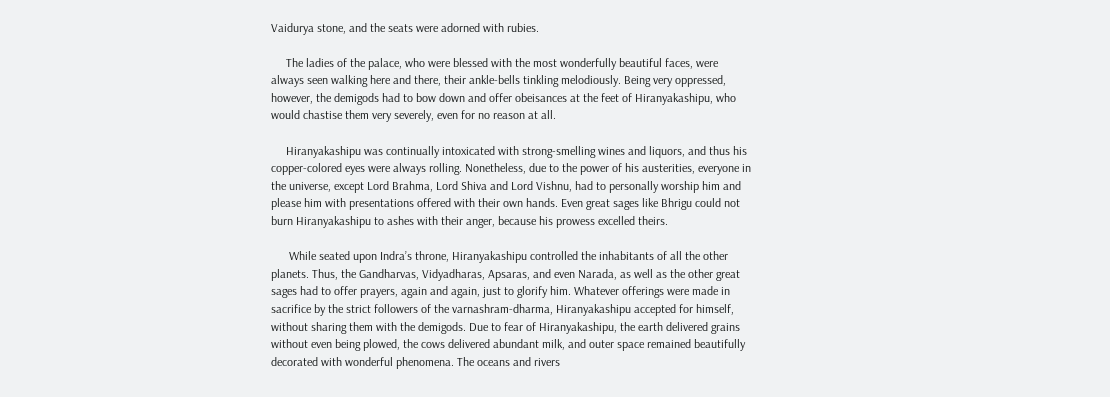Vaidurya stone, and the seats were adorned with rubies.

     The ladies of the palace, who were blessed with the most wonderfully beautiful faces, were always seen walking here and there, their ankle-bells tinkling melodiously. Being very oppressed, however, the demigods had to bow down and offer obeisances at the feet of Hiranyakashipu, who would chastise them very severely, even for no reason at all.

     Hiranyakashipu was continually intoxicated with strong-smelling wines and liquors, and thus his copper-colored eyes were always rolling. Nonetheless, due to the power of his austerities, everyone in the universe, except Lord Brahma, Lord Shiva and Lord Vishnu, had to personally worship him and please him with presentations offered with their own hands. Even great sages like Bhrigu could not burn Hiranyakashipu to ashes with their anger, because his prowess excelled theirs.

      While seated upon Indra’s throne, Hiranyakashipu controlled the inhabitants of all the other planets. Thus, the Gandharvas, Vidyadharas, Apsaras, and even Narada, as well as the other great sages had to offer prayers, again and again, just to glorify him. Whatever offerings were made in sacrifice by the strict followers of the varnashram-dharma, Hiranyakashipu accepted for himself, without sharing them with the demigods. Due to fear of Hiranyakashipu, the earth delivered grains without even being plowed, the cows delivered abundant milk, and outer space remained beautifully decorated with wonderful phenomena. The oceans and rivers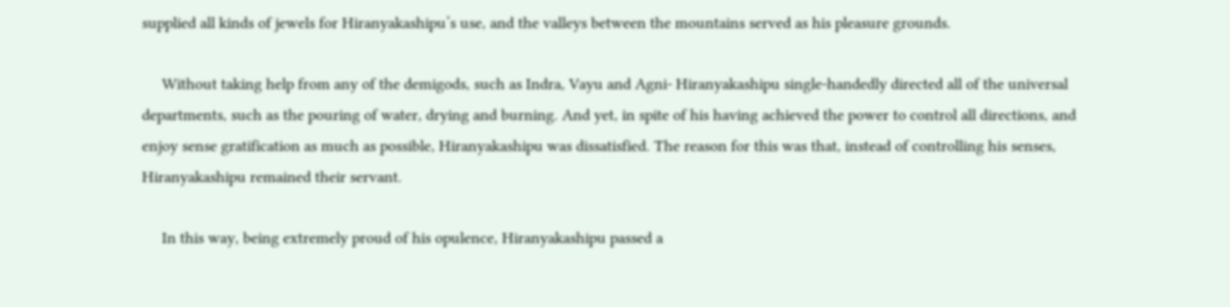supplied all kinds of jewels for Hiranyakashipu’s use, and the valleys between the mountains served as his pleasure grounds.

     Without taking help from any of the demigods, such as Indra, Vayu and Agni- Hiranyakashipu single-handedly directed all of the universal departments, such as the pouring of water, drying and burning. And yet, in spite of his having achieved the power to control all directions, and enjoy sense gratification as much as possible, Hiranyakashipu was dissatisfied. The reason for this was that, instead of controlling his senses, Hiranyakashipu remained their servant.

     In this way, being extremely proud of his opulence, Hiranyakashipu passed a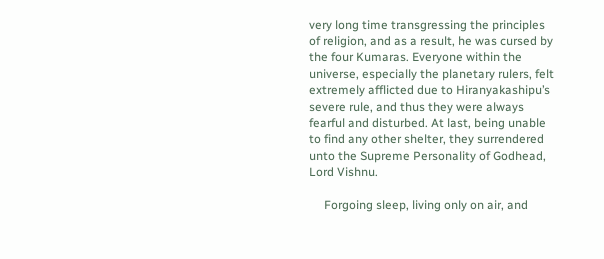very long time transgressing the principles of religion, and as a result, he was cursed by the four Kumaras. Everyone within the universe, especially the planetary rulers, felt extremely afflicted due to Hiranyakashipu’s severe rule, and thus they were always fearful and disturbed. At last, being unable to find any other shelter, they surrendered unto the Supreme Personality of Godhead, Lord Vishnu.

     Forgoing sleep, living only on air, and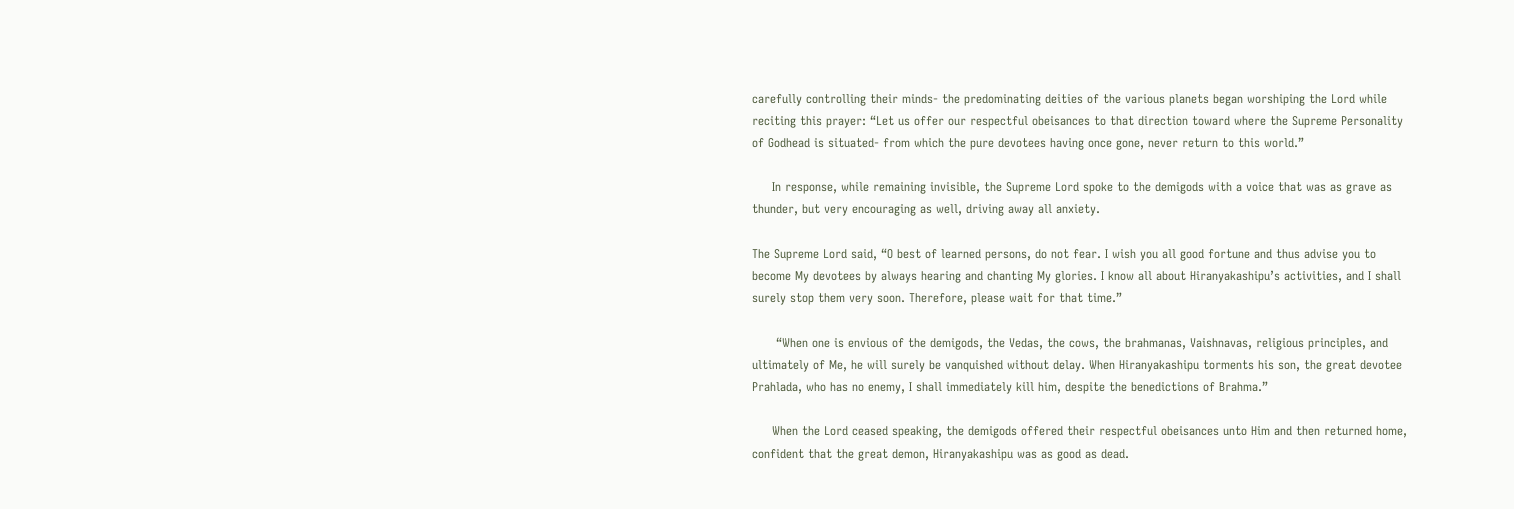carefully controlling their minds- the predominating deities of the various planets began worshiping the Lord while reciting this prayer: “Let us offer our respectful obeisances to that direction toward where the Supreme Personality of Godhead is situated- from which the pure devotees having once gone, never return to this world.”

     In response, while remaining invisible, the Supreme Lord spoke to the demigods with a voice that was as grave as thunder, but very encouraging as well, driving away all anxiety.

The Supreme Lord said, “O best of learned persons, do not fear. I wish you all good fortune and thus advise you to become My devotees by always hearing and chanting My glories. I know all about Hiranyakashipu’s activities, and I shall surely stop them very soon. Therefore, please wait for that time.”

      “When one is envious of the demigods, the Vedas, the cows, the brahmanas, Vaishnavas, religious principles, and ultimately of Me, he will surely be vanquished without delay. When Hiranyakashipu torments his son, the great devotee Prahlada, who has no enemy, I shall immediately kill him, despite the benedictions of Brahma.”

     When the Lord ceased speaking, the demigods offered their respectful obeisances unto Him and then returned home, confident that the great demon, Hiranyakashipu was as good as dead.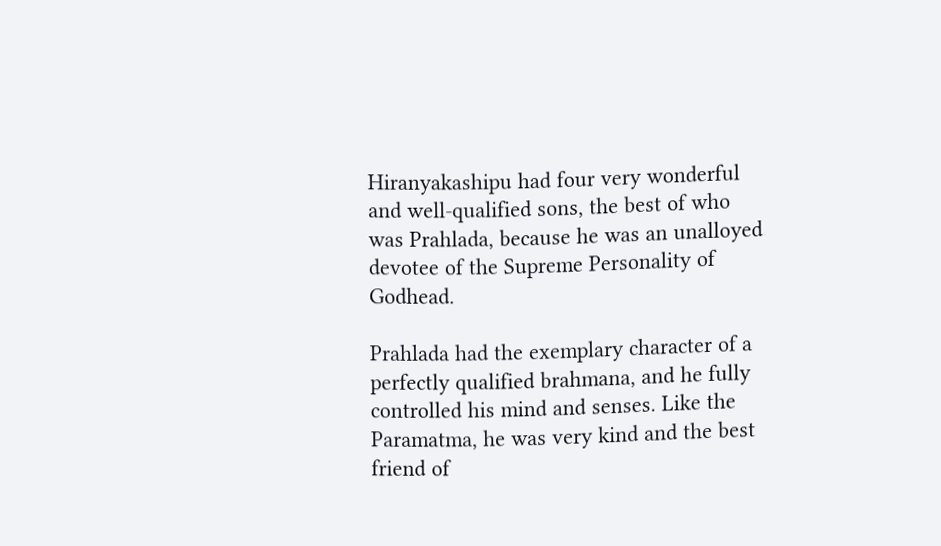Hiranyakashipu had four very wonderful and well-qualified sons, the best of who was Prahlada, because he was an unalloyed devotee of the Supreme Personality of Godhead.

Prahlada had the exemplary character of a perfectly qualified brahmana, and he fully controlled his mind and senses. Like the Paramatma, he was very kind and the best friend of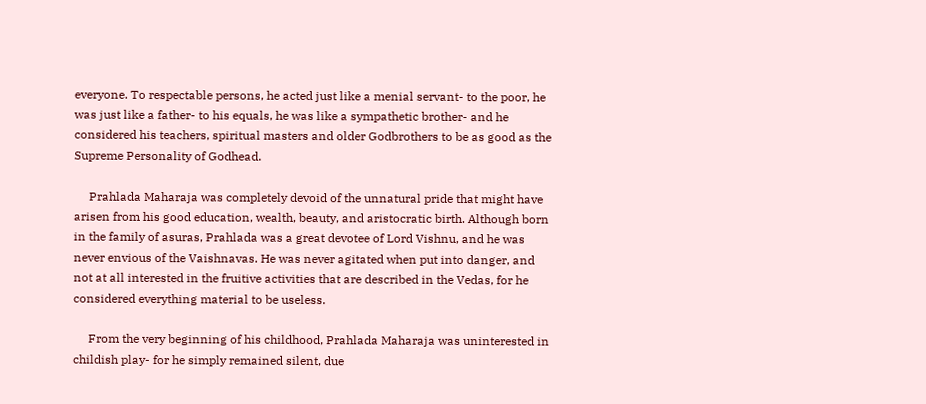everyone. To respectable persons, he acted just like a menial servant- to the poor, he was just like a father- to his equals, he was like a sympathetic brother- and he considered his teachers, spiritual masters and older Godbrothers to be as good as the Supreme Personality of Godhead.

     Prahlada Maharaja was completely devoid of the unnatural pride that might have arisen from his good education, wealth, beauty, and aristocratic birth. Although born in the family of asuras, Prahlada was a great devotee of Lord Vishnu, and he was never envious of the Vaishnavas. He was never agitated when put into danger, and not at all interested in the fruitive activities that are described in the Vedas, for he considered everything material to be useless.

     From the very beginning of his childhood, Prahlada Maharaja was uninterested in childish play- for he simply remained silent, due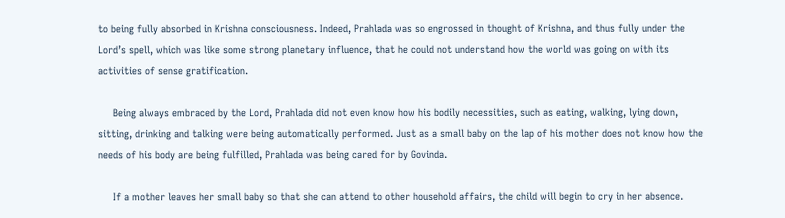to being fully absorbed in Krishna consciousness. Indeed, Prahlada was so engrossed in thought of Krishna, and thus fully under the Lord’s spell, which was like some strong planetary influence, that he could not understand how the world was going on with its activities of sense gratification.

     Being always embraced by the Lord, Prahlada did not even know how his bodily necessities, such as eating, walking, lying down, sitting, drinking and talking were being automatically performed. Just as a small baby on the lap of his mother does not know how the needs of his body are being fulfilled, Prahlada was being cared for by Govinda.

     If a mother leaves her small baby so that she can attend to other household affairs, the child will begin to cry in her absence.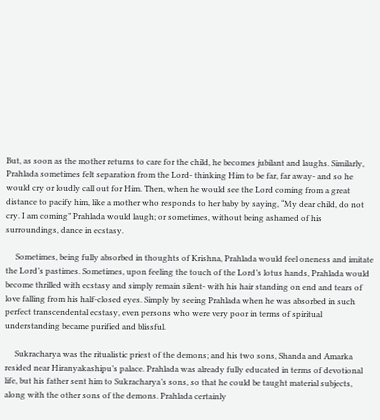But, as soon as the mother returns to care for the child, he becomes jubilant and laughs. Similarly, Prahlada sometimes felt separation from the Lord- thinking Him to be far, far away- and so he would cry or loudly call out for Him. Then, when he would see the Lord coming from a great distance to pacify him, like a mother who responds to her baby by saying, “My dear child, do not cry. I am coming” Prahlada would laugh; or sometimes, without being ashamed of his surroundings, dance in ecstasy.

     Sometimes, being fully absorbed in thoughts of Krishna, Prahlada would feel oneness and imitate the Lord’s pastimes. Sometimes, upon feeling the touch of the Lord’s lotus hands, Prahlada would become thrilled with ecstasy and simply remain silent- with his hair standing on end and tears of love falling from his half-closed eyes. Simply by seeing Prahlada when he was absorbed in such perfect transcendental ecstasy, even persons who were very poor in terms of spiritual understanding became purified and blissful.

     Sukracharya was the ritualistic priest of the demons; and his two sons, Shanda and Amarka resided near Hiranyakashipu’s palace. Prahlada was already fully educated in terms of devotional life, but his father sent him to Sukracharya’s sons, so that he could be taught material subjects, along with the other sons of the demons. Prahlada certainly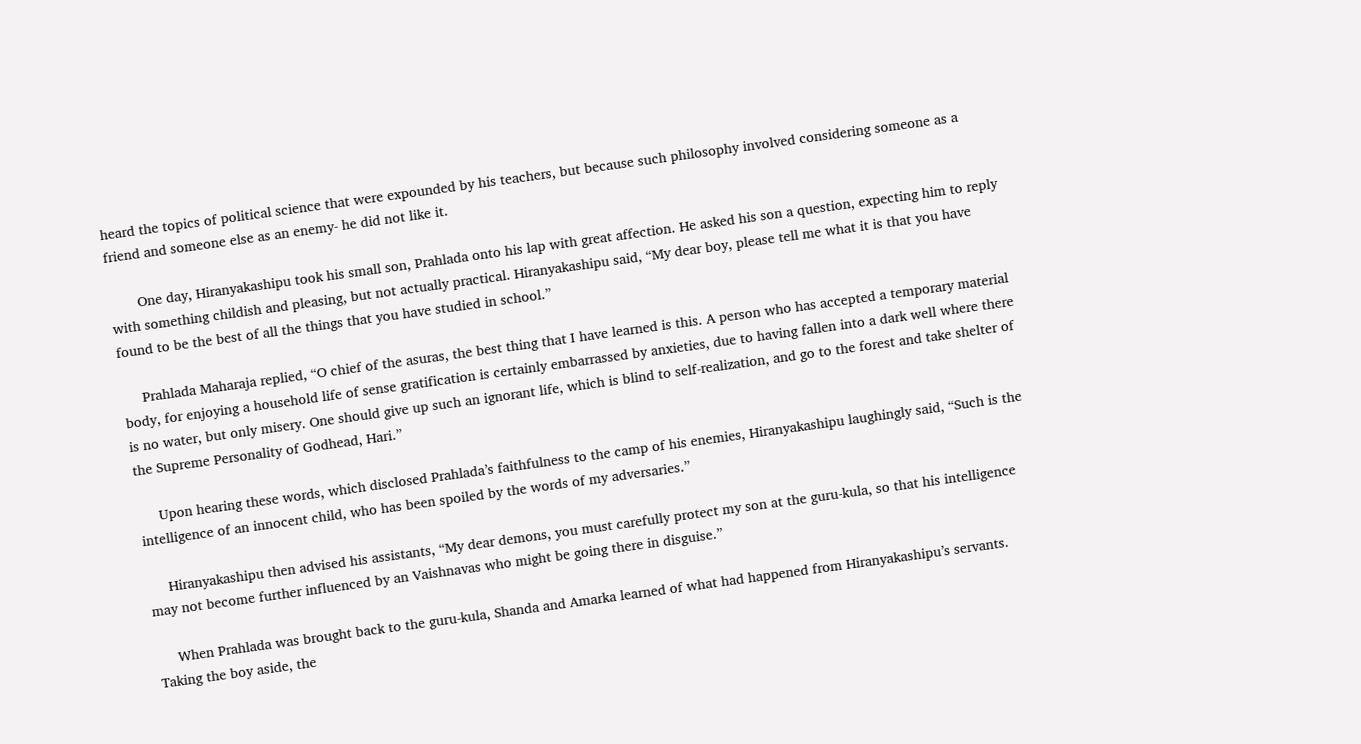heard the topics of political science that were expounded by his teachers, but because such philosophy involved considering someone as a friend and someone else as an enemy- he did not like it.

       One day, Hiranyakashipu took his small son, Prahlada onto his lap with great affection. He asked his son a question, expecting him to reply with something childish and pleasing, but not actually practical. Hiranyakashipu said, “My dear boy, please tell me what it is that you have found to be the best of all the things that you have studied in school.”

     Prahlada Maharaja replied, “O chief of the asuras, the best thing that I have learned is this. A person who has accepted a temporary material body, for enjoying a household life of sense gratification is certainly embarrassed by anxieties, due to having fallen into a dark well where there is no water, but only misery. One should give up such an ignorant life, which is blind to self-realization, and go to the forest and take shelter of the Supreme Personality of Godhead, Hari.”

     Upon hearing these words, which disclosed Prahlada’s faithfulness to the camp of his enemies, Hiranyakashipu laughingly said, “Such is the intelligence of an innocent child, who has been spoiled by the words of my adversaries.”

     Hiranyakashipu then advised his assistants, “My dear demons, you must carefully protect my son at the guru-kula, so that his intelligence may not become further influenced by an Vaishnavas who might be going there in disguise.”

     When Prahlada was brought back to the guru-kula, Shanda and Amarka learned of what had happened from Hiranyakashipu’s servants. Taking the boy aside, the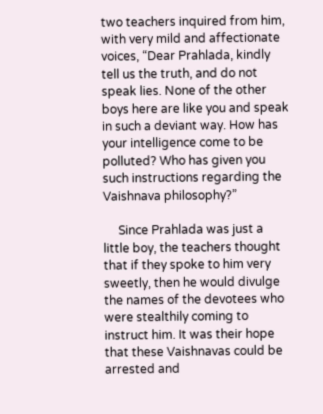two teachers inquired from him, with very mild and affectionate voices, “Dear Prahlada, kindly tell us the truth, and do not speak lies. None of the other boys here are like you and speak in such a deviant way. How has your intelligence come to be polluted? Who has given you such instructions regarding the Vaishnava philosophy?”

     Since Prahlada was just a little boy, the teachers thought that if they spoke to him very sweetly, then he would divulge the names of the devotees who were stealthily coming to instruct him. It was their hope that these Vaishnavas could be arrested and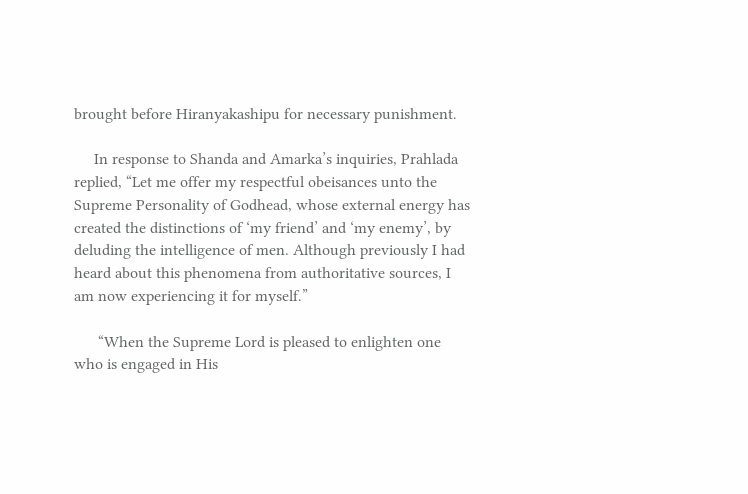brought before Hiranyakashipu for necessary punishment.

     In response to Shanda and Amarka’s inquiries, Prahlada replied, “Let me offer my respectful obeisances unto the Supreme Personality of Godhead, whose external energy has created the distinctions of ‘my friend’ and ‘my enemy’, by deluding the intelligence of men. Although previously I had heard about this phenomena from authoritative sources, I am now experiencing it for myself.”

      “When the Supreme Lord is pleased to enlighten one who is engaged in His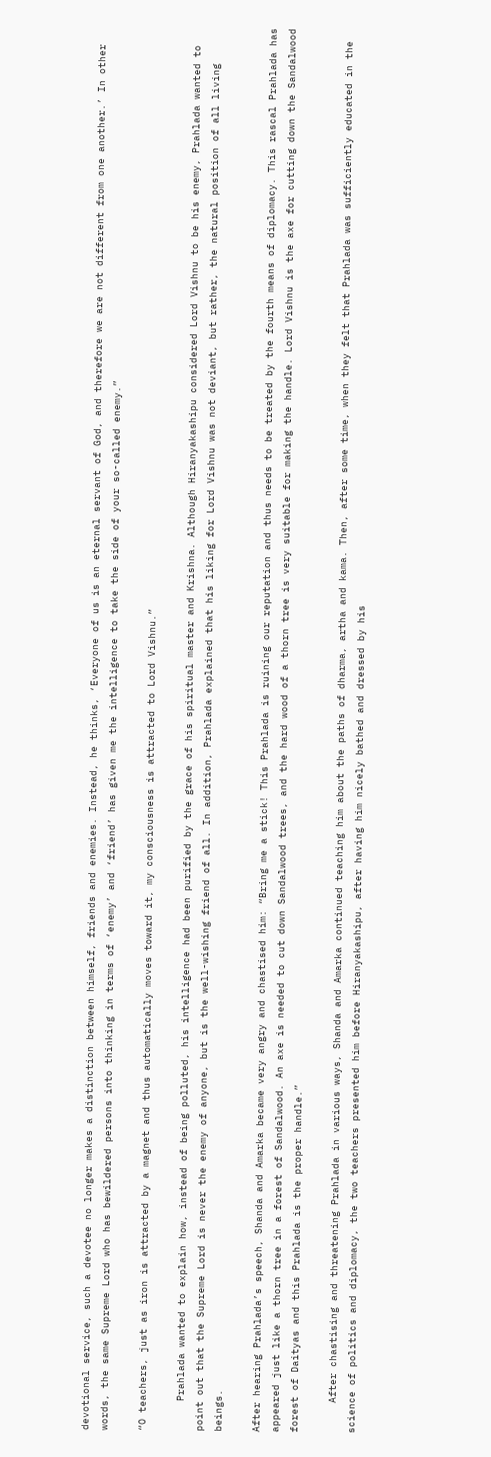devotional service, such a devotee no longer makes a distinction between himself, friends and enemies. Instead, he thinks, ‘Everyone of us is an eternal servant of God, and therefore we are not different from one another.’ In other words, the same Supreme Lord who has bewildered persons into thinking in terms of ‘enemy’ and ‘friend’ has given me the intelligence to take the side of your so-called enemy.”

“O teachers, just as iron is attracted by a magnet and thus automatically moves toward it, my consciousness is attracted to Lord Vishnu.”

     Prahlada wanted to explain how, instead of being polluted, his intelligence had been purified by the grace of his spiritual master and Krishna. Although Hiranyakashipu considered Lord Vishnu to be his enemy, Prahlada wanted to point out that the Supreme Lord is never the enemy of anyone, but is the well-wishing friend of all. In addition, Prahlada explained that his liking for Lord Vishnu was not deviant, but rather, the natural position of all living beings.

After hearing Prahlada’s speech, Shanda and Amarka became very angry and chastised him: “Bring me a stick! This Prahlada is ruining our reputation and thus needs to be treated by the fourth means of diplomacy. This rascal Prahlada has appeared just like a thorn tree in a forest of Sandalwood. An axe is needed to cut down Sandalwood trees, and the hard wood of a thorn tree is very suitable for making the handle. Lord Vishnu is the axe for cutting down the Sandalwood forest of Daityas and this Prahlada is the proper handle.”

     After chastising and threatening Prahlada in various ways, Shanda and Amarka continued teaching him about the paths of dharma, artha and kama. Then, after some time, when they felt that Prahlada was sufficiently educated in the science of politics and diplomacy, the two teachers presented him before Hiranyakashipu, after having him nicely bathed and dressed by his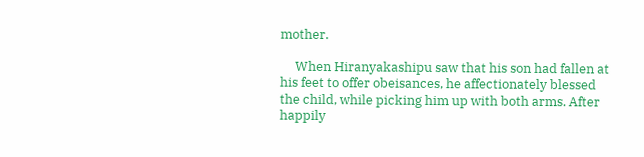mother.

     When Hiranyakashipu saw that his son had fallen at his feet to offer obeisances, he affectionately blessed the child, while picking him up with both arms. After happily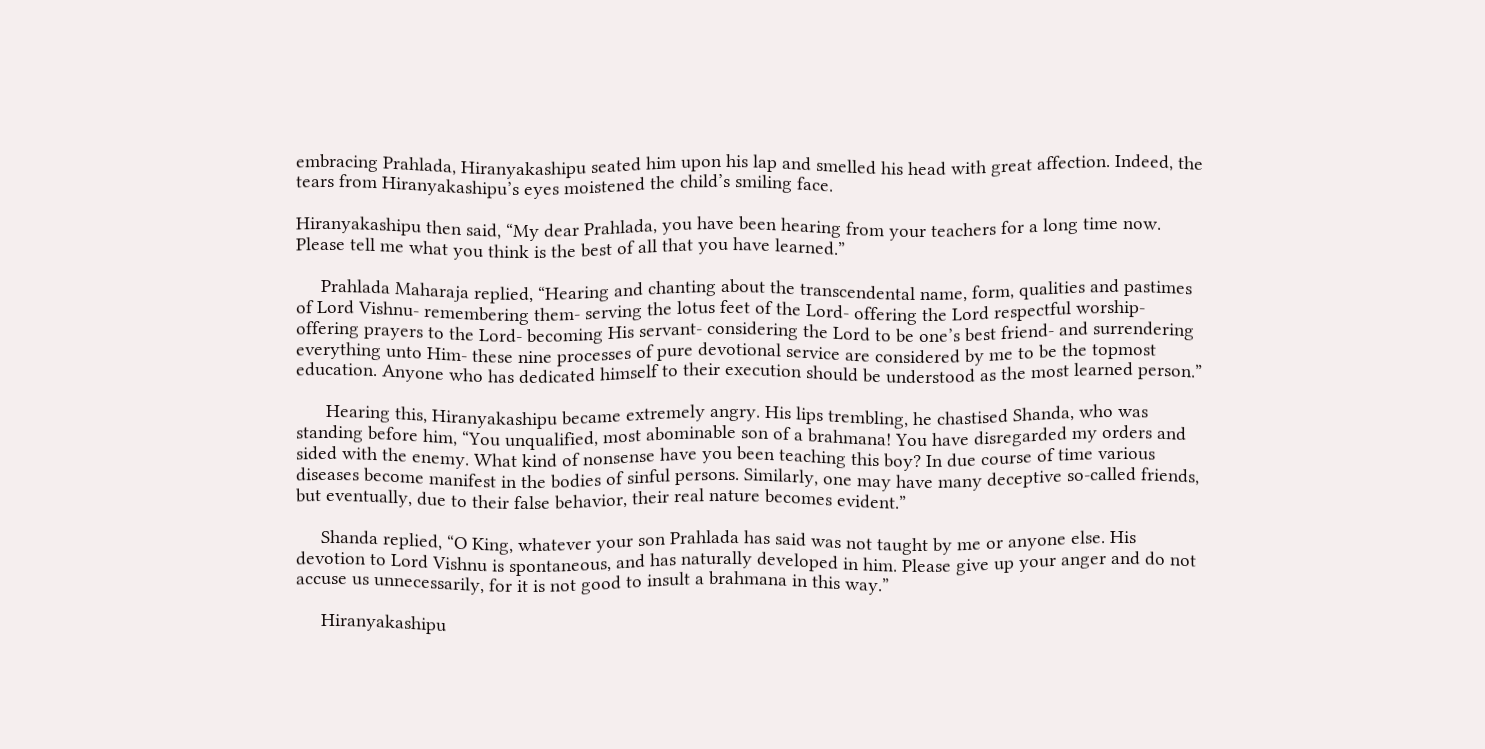embracing Prahlada, Hiranyakashipu seated him upon his lap and smelled his head with great affection. Indeed, the tears from Hiranyakashipu’s eyes moistened the child’s smiling face.

Hiranyakashipu then said, “My dear Prahlada, you have been hearing from your teachers for a long time now. Please tell me what you think is the best of all that you have learned.”

     Prahlada Maharaja replied, “Hearing and chanting about the transcendental name, form, qualities and pastimes of Lord Vishnu- remembering them- serving the lotus feet of the Lord- offering the Lord respectful worship- offering prayers to the Lord- becoming His servant- considering the Lord to be one’s best friend- and surrendering everything unto Him- these nine processes of pure devotional service are considered by me to be the topmost education. Anyone who has dedicated himself to their execution should be understood as the most learned person.”

      Hearing this, Hiranyakashipu became extremely angry. His lips trembling, he chastised Shanda, who was standing before him, “You unqualified, most abominable son of a brahmana! You have disregarded my orders and sided with the enemy. What kind of nonsense have you been teaching this boy? In due course of time various diseases become manifest in the bodies of sinful persons. Similarly, one may have many deceptive so-called friends, but eventually, due to their false behavior, their real nature becomes evident.”

     Shanda replied, “O King, whatever your son Prahlada has said was not taught by me or anyone else. His devotion to Lord Vishnu is spontaneous, and has naturally developed in him. Please give up your anger and do not accuse us unnecessarily, for it is not good to insult a brahmana in this way.”

     Hiranyakashipu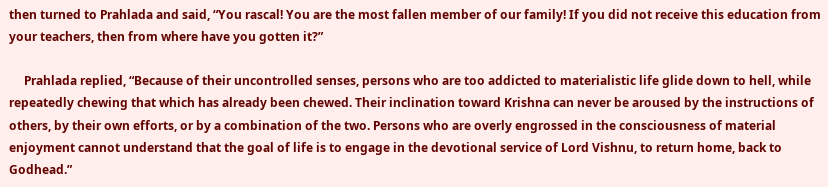then turned to Prahlada and said, “You rascal! You are the most fallen member of our family! If you did not receive this education from your teachers, then from where have you gotten it?”

     Prahlada replied, “Because of their uncontrolled senses, persons who are too addicted to materialistic life glide down to hell, while repeatedly chewing that which has already been chewed. Their inclination toward Krishna can never be aroused by the instructions of others, by their own efforts, or by a combination of the two. Persons who are overly engrossed in the consciousness of material enjoyment cannot understand that the goal of life is to engage in the devotional service of Lord Vishnu, to return home, back to Godhead.”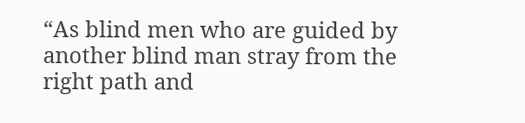“As blind men who are guided by another blind man stray from the right path and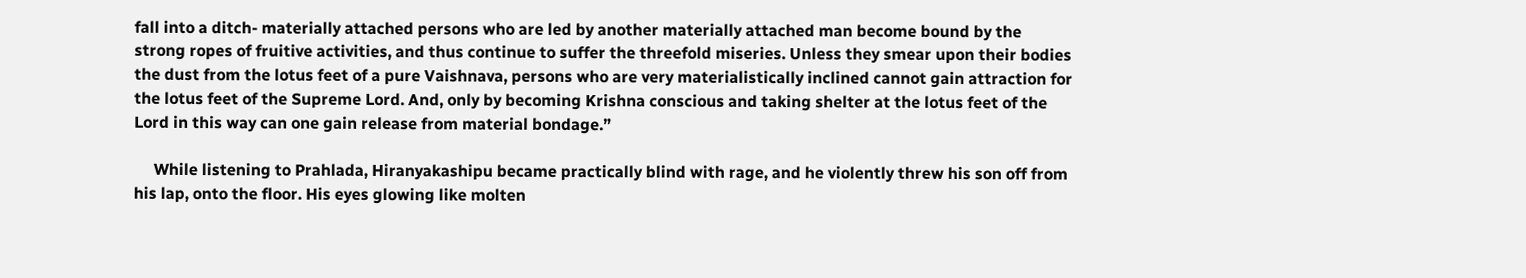fall into a ditch- materially attached persons who are led by another materially attached man become bound by the strong ropes of fruitive activities, and thus continue to suffer the threefold miseries. Unless they smear upon their bodies the dust from the lotus feet of a pure Vaishnava, persons who are very materialistically inclined cannot gain attraction for the lotus feet of the Supreme Lord. And, only by becoming Krishna conscious and taking shelter at the lotus feet of the Lord in this way can one gain release from material bondage.”

     While listening to Prahlada, Hiranyakashipu became practically blind with rage, and he violently threw his son off from his lap, onto the floor. His eyes glowing like molten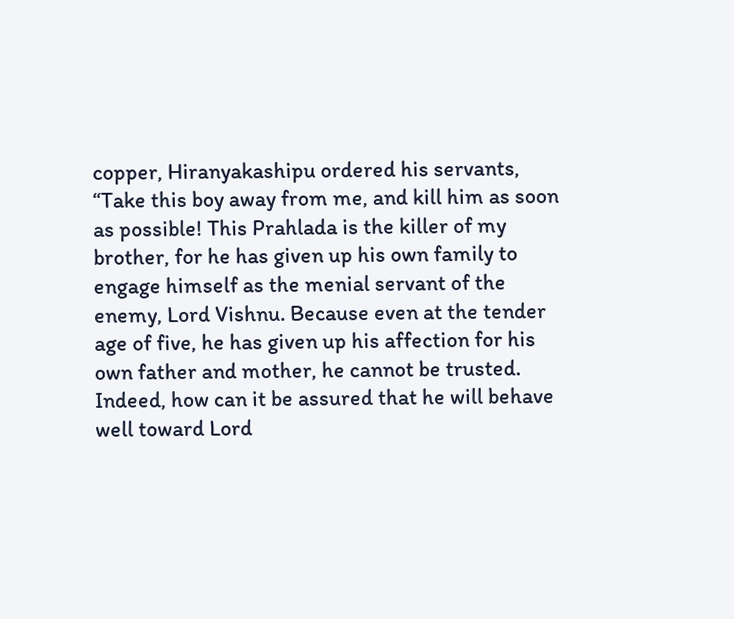copper, Hiranyakashipu ordered his servants, “Take this boy away from me, and kill him as soon as possible! This Prahlada is the killer of my brother, for he has given up his own family to engage himself as the menial servant of the enemy, Lord Vishnu. Because even at the tender age of five, he has given up his affection for his own father and mother, he cannot be trusted. Indeed, how can it be assured that he will behave well toward Lord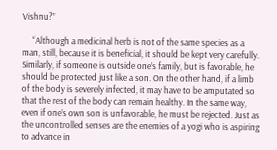Vishnu?”

     “Although a medicinal herb is not of the same species as a man, still, because it is beneficial, it should be kept very carefully. Similarly, if someone is outside one’s family, but is favorable, he should be protected just like a son. On the other hand, if a limb of the body is severely infected, it may have to be amputated so that the rest of the body can remain healthy. In the same way, even if one’s own son is unfavorable, he must be rejected. Just as the uncontrolled senses are the enemies of a yogi who is aspiring to advance in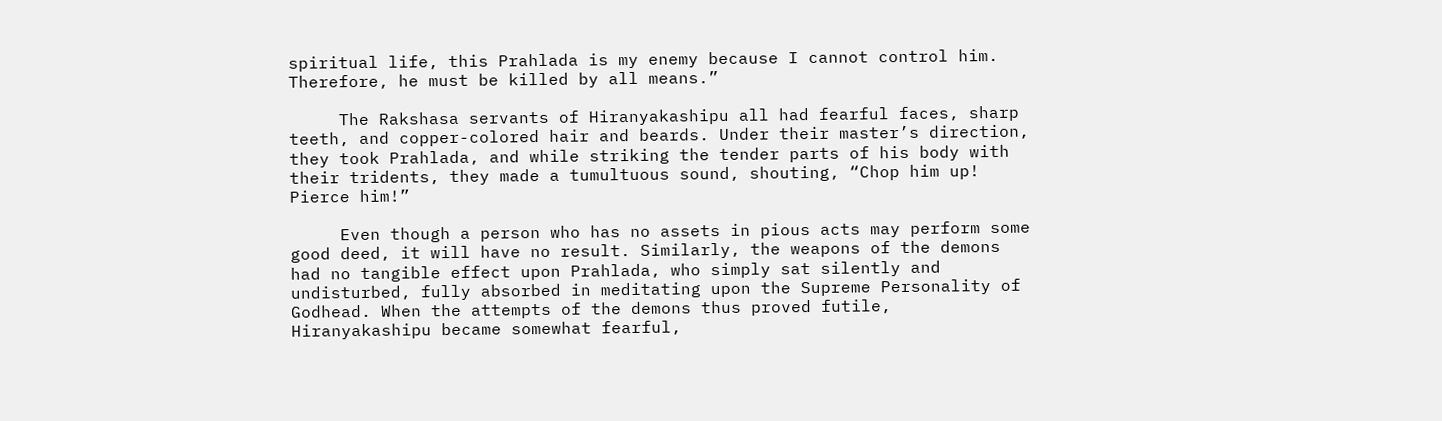spiritual life, this Prahlada is my enemy because I cannot control him. Therefore, he must be killed by all means.”

     The Rakshasa servants of Hiranyakashipu all had fearful faces, sharp teeth, and copper-colored hair and beards. Under their master’s direction, they took Prahlada, and while striking the tender parts of his body with their tridents, they made a tumultuous sound, shouting, “Chop him up! Pierce him!”

     Even though a person who has no assets in pious acts may perform some good deed, it will have no result. Similarly, the weapons of the demons had no tangible effect upon Prahlada, who simply sat silently and undisturbed, fully absorbed in meditating upon the Supreme Personality of Godhead. When the attempts of the demons thus proved futile, Hiranyakashipu became somewhat fearful,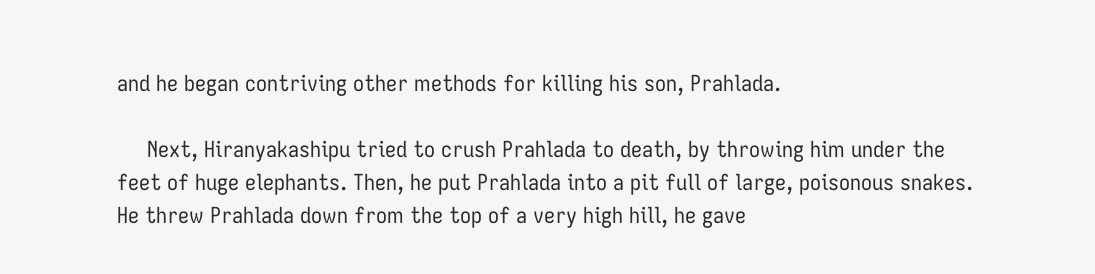and he began contriving other methods for killing his son, Prahlada.

     Next, Hiranyakashipu tried to crush Prahlada to death, by throwing him under the feet of huge elephants. Then, he put Prahlada into a pit full of large, poisonous snakes. He threw Prahlada down from the top of a very high hill, he gave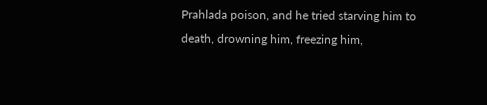Prahlada poison, and he tried starving him to death, drowning him, freezing him,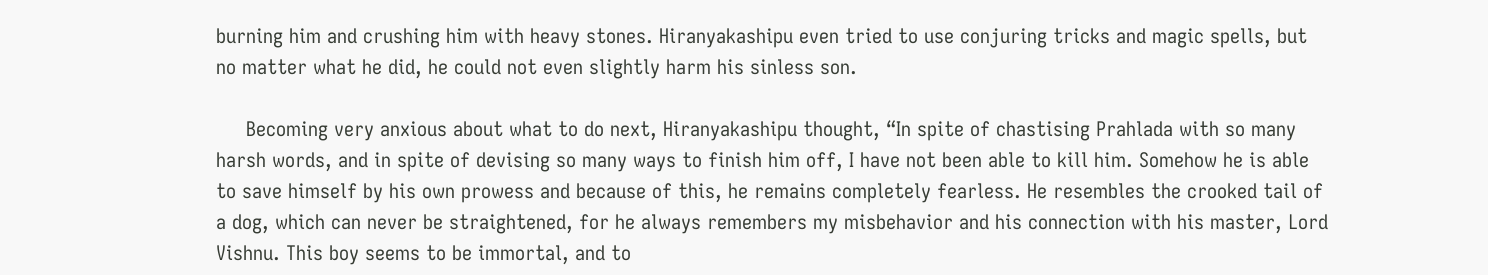burning him and crushing him with heavy stones. Hiranyakashipu even tried to use conjuring tricks and magic spells, but no matter what he did, he could not even slightly harm his sinless son.

     Becoming very anxious about what to do next, Hiranyakashipu thought, “In spite of chastising Prahlada with so many harsh words, and in spite of devising so many ways to finish him off, I have not been able to kill him. Somehow he is able to save himself by his own prowess and because of this, he remains completely fearless. He resembles the crooked tail of a dog, which can never be straightened, for he always remembers my misbehavior and his connection with his master, Lord Vishnu. This boy seems to be immortal, and to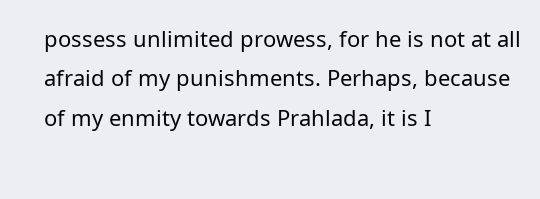possess unlimited prowess, for he is not at all afraid of my punishments. Perhaps, because of my enmity towards Prahlada, it is I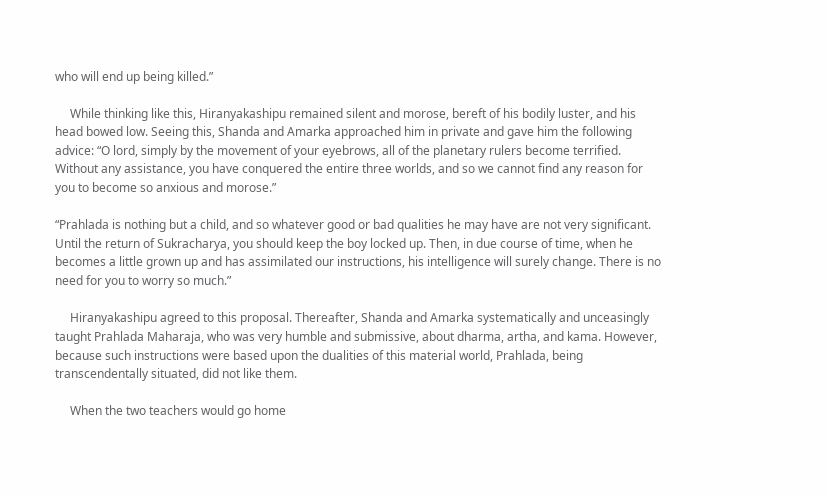who will end up being killed.”

     While thinking like this, Hiranyakashipu remained silent and morose, bereft of his bodily luster, and his head bowed low. Seeing this, Shanda and Amarka approached him in private and gave him the following advice: “O lord, simply by the movement of your eyebrows, all of the planetary rulers become terrified. Without any assistance, you have conquered the entire three worlds, and so we cannot find any reason for you to become so anxious and morose.”

“Prahlada is nothing but a child, and so whatever good or bad qualities he may have are not very significant. Until the return of Sukracharya, you should keep the boy locked up. Then, in due course of time, when he becomes a little grown up and has assimilated our instructions, his intelligence will surely change. There is no need for you to worry so much.”

     Hiranyakashipu agreed to this proposal. Thereafter, Shanda and Amarka systematically and unceasingly taught Prahlada Maharaja, who was very humble and submissive, about dharma, artha, and kama. However, because such instructions were based upon the dualities of this material world, Prahlada, being transcendentally situated, did not like them.

     When the two teachers would go home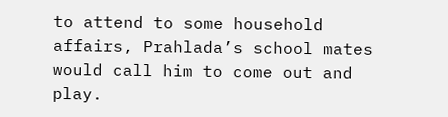to attend to some household affairs, Prahlada’s school mates would call him to come out and play.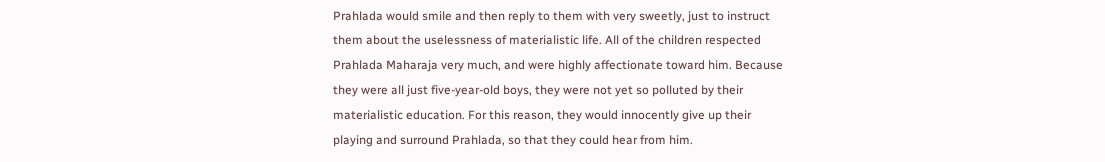Prahlada would smile and then reply to them with very sweetly, just to instruct them about the uselessness of materialistic life. All of the children respected Prahlada Maharaja very much, and were highly affectionate toward him. Because they were all just five-year-old boys, they were not yet so polluted by their materialistic education. For this reason, they would innocently give up their playing and surround Prahlada, so that they could hear from him.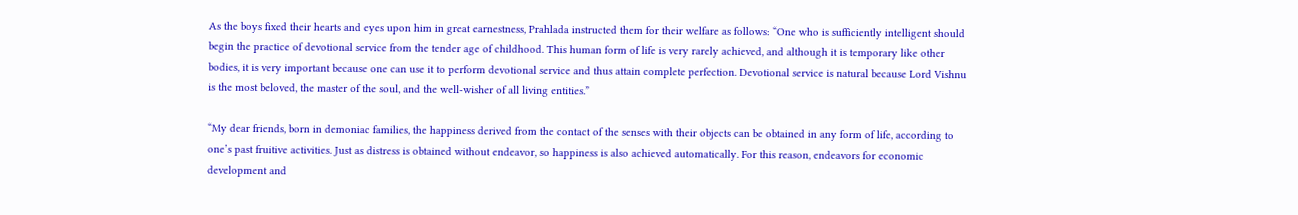As the boys fixed their hearts and eyes upon him in great earnestness, Prahlada instructed them for their welfare as follows: “One who is sufficiently intelligent should begin the practice of devotional service from the tender age of childhood. This human form of life is very rarely achieved, and although it is temporary like other bodies, it is very important because one can use it to perform devotional service and thus attain complete perfection. Devotional service is natural because Lord Vishnu is the most beloved, the master of the soul, and the well-wisher of all living entities.”

“My dear friends, born in demoniac families, the happiness derived from the contact of the senses with their objects can be obtained in any form of life, according to one’s past fruitive activities. Just as distress is obtained without endeavor, so happiness is also achieved automatically. For this reason, endeavors for economic development and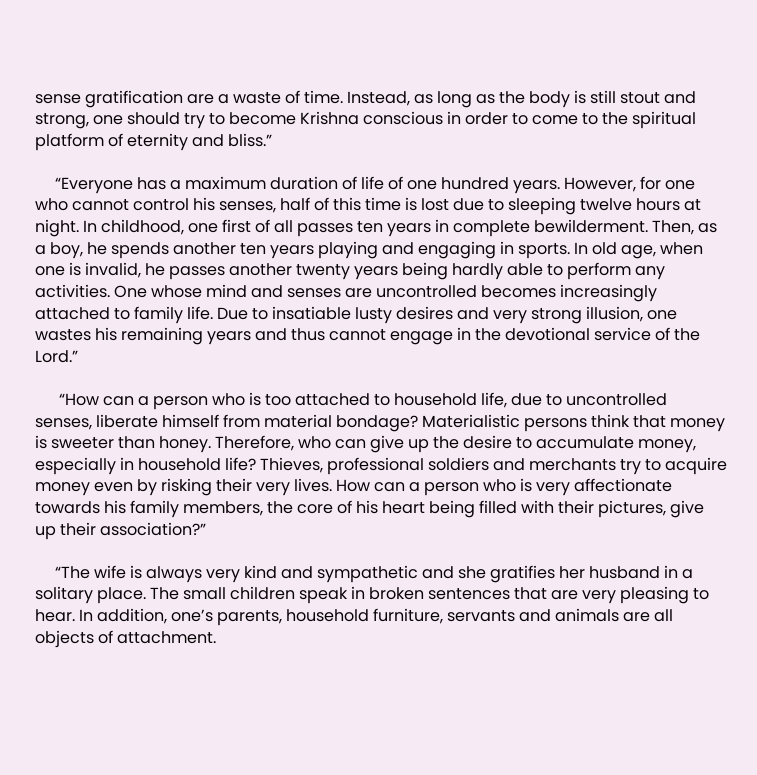sense gratification are a waste of time. Instead, as long as the body is still stout and strong, one should try to become Krishna conscious in order to come to the spiritual platform of eternity and bliss.”

     “Everyone has a maximum duration of life of one hundred years. However, for one who cannot control his senses, half of this time is lost due to sleeping twelve hours at night. In childhood, one first of all passes ten years in complete bewilderment. Then, as a boy, he spends another ten years playing and engaging in sports. In old age, when one is invalid, he passes another twenty years being hardly able to perform any activities. One whose mind and senses are uncontrolled becomes increasingly attached to family life. Due to insatiable lusty desires and very strong illusion, one wastes his remaining years and thus cannot engage in the devotional service of the Lord.”

      “How can a person who is too attached to household life, due to uncontrolled senses, liberate himself from material bondage? Materialistic persons think that money is sweeter than honey. Therefore, who can give up the desire to accumulate money, especially in household life? Thieves, professional soldiers and merchants try to acquire money even by risking their very lives. How can a person who is very affectionate towards his family members, the core of his heart being filled with their pictures, give up their association?”

     “The wife is always very kind and sympathetic and she gratifies her husband in a solitary place. The small children speak in broken sentences that are very pleasing to hear. In addition, one’s parents, household furniture, servants and animals are all objects of attachment.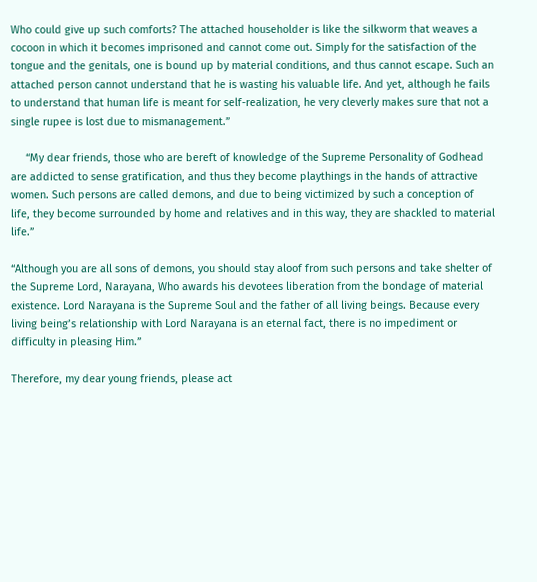Who could give up such comforts? The attached householder is like the silkworm that weaves a cocoon in which it becomes imprisoned and cannot come out. Simply for the satisfaction of the tongue and the genitals, one is bound up by material conditions, and thus cannot escape. Such an attached person cannot understand that he is wasting his valuable life. And yet, although he fails to understand that human life is meant for self-realization, he very cleverly makes sure that not a single rupee is lost due to mismanagement.”

     “My dear friends, those who are bereft of knowledge of the Supreme Personality of Godhead are addicted to sense gratification, and thus they become playthings in the hands of attractive women. Such persons are called demons, and due to being victimized by such a conception of life, they become surrounded by home and relatives and in this way, they are shackled to material life.”

“Although you are all sons of demons, you should stay aloof from such persons and take shelter of the Supreme Lord, Narayana, Who awards his devotees liberation from the bondage of material existence. Lord Narayana is the Supreme Soul and the father of all living beings. Because every living being’s relationship with Lord Narayana is an eternal fact, there is no impediment or difficulty in pleasing Him.”

Therefore, my dear young friends, please act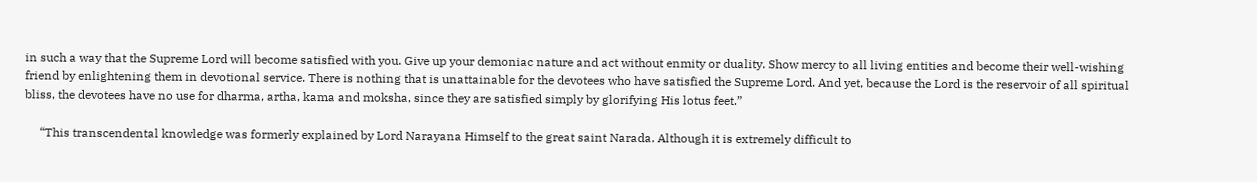in such a way that the Supreme Lord will become satisfied with you. Give up your demoniac nature and act without enmity or duality. Show mercy to all living entities and become their well-wishing friend by enlightening them in devotional service. There is nothing that is unattainable for the devotees who have satisfied the Supreme Lord. And yet, because the Lord is the reservoir of all spiritual bliss, the devotees have no use for dharma, artha, kama and moksha, since they are satisfied simply by glorifying His lotus feet.”

     “This transcendental knowledge was formerly explained by Lord Narayana Himself to the great saint Narada. Although it is extremely difficult to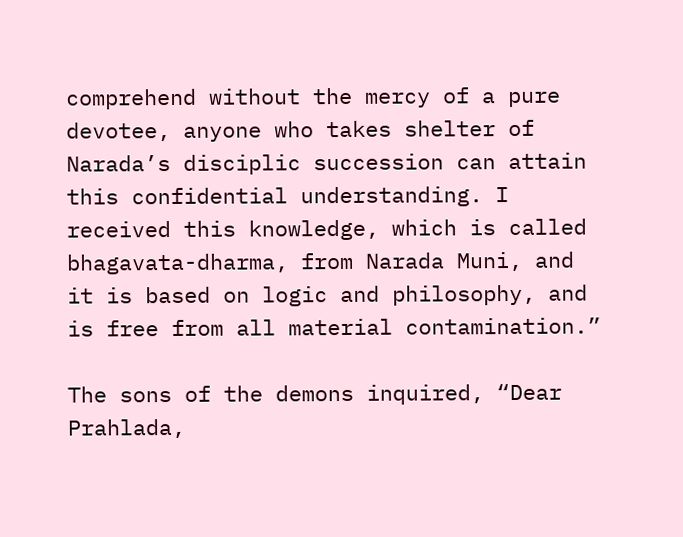comprehend without the mercy of a pure devotee, anyone who takes shelter of Narada’s disciplic succession can attain this confidential understanding. I received this knowledge, which is called bhagavata-dharma, from Narada Muni, and it is based on logic and philosophy, and is free from all material contamination.”

The sons of the demons inquired, “Dear Prahlada,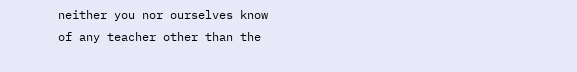neither you nor ourselves know of any teacher other than the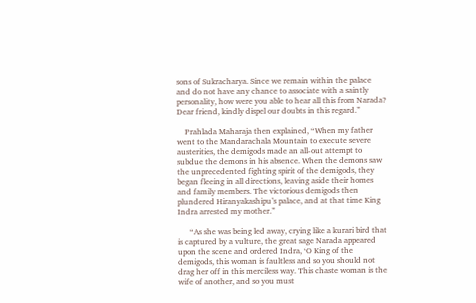sons of Sukracharya. Since we remain within the palace and do not have any chance to associate with a saintly personality, how were you able to hear all this from Narada? Dear friend, kindly dispel our doubts in this regard.”

    Prahlada Maharaja then explained, “When my father went to the Mandarachala Mountain to execute severe austerities, the demigods made an all-out attempt to subdue the demons in his absence. When the demons saw the unprecedented fighting spirit of the demigods, they began fleeing in all directions, leaving aside their homes and family members. The victorious demigods then plundered Hiranyakashipu’s palace, and at that time King Indra arrested my mother.”

      “As she was being led away, crying like a kurari bird that is captured by a vulture, the great sage Narada appeared upon the scene and ordered Indra, ‘O King of the demigods, this woman is faultless and so you should not drag her off in this merciless way. This chaste woman is the wife of another, and so you must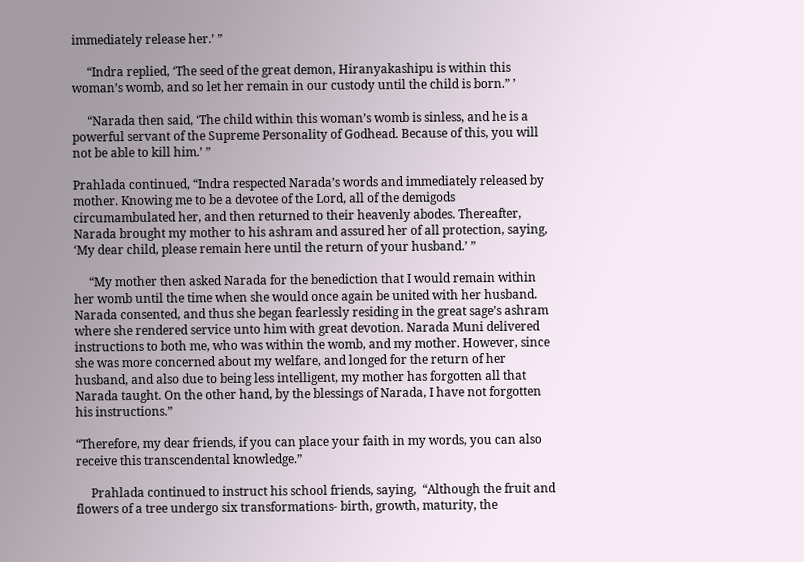immediately release her.’ ”

     “Indra replied, ‘The seed of the great demon, Hiranyakashipu is within this woman’s womb, and so let her remain in our custody until the child is born.” ’

     “Narada then said, ‘The child within this woman’s womb is sinless, and he is a powerful servant of the Supreme Personality of Godhead. Because of this, you will not be able to kill him.’ ”

Prahlada continued, “Indra respected Narada’s words and immediately released by mother. Knowing me to be a devotee of the Lord, all of the demigods circumambulated her, and then returned to their heavenly abodes. Thereafter, Narada brought my mother to his ashram and assured her of all protection, saying, ‘My dear child, please remain here until the return of your husband.’ ”

     “My mother then asked Narada for the benediction that I would remain within her womb until the time when she would once again be united with her husband. Narada consented, and thus she began fearlessly residing in the great sage’s ashram where she rendered service unto him with great devotion. Narada Muni delivered instructions to both me, who was within the womb, and my mother. However, since she was more concerned about my welfare, and longed for the return of her husband, and also due to being less intelligent, my mother has forgotten all that Narada taught. On the other hand, by the blessings of Narada, I have not forgotten his instructions.”

“Therefore, my dear friends, if you can place your faith in my words, you can also receive this transcendental knowledge.”

     Prahlada continued to instruct his school friends, saying,  “Although the fruit and flowers of a tree undergo six transformations- birth, growth, maturity, the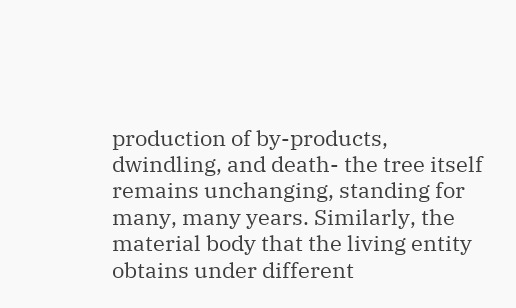production of by-products, dwindling, and death- the tree itself remains unchanging, standing for many, many years. Similarly, the material body that the living entity obtains under different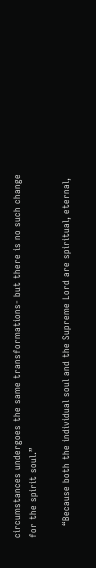circumstances undergoes the same transformations- but there is no such change for the spirit soul.”

    “Because both the individual soul and the Supreme Lord are spiritual, eternal,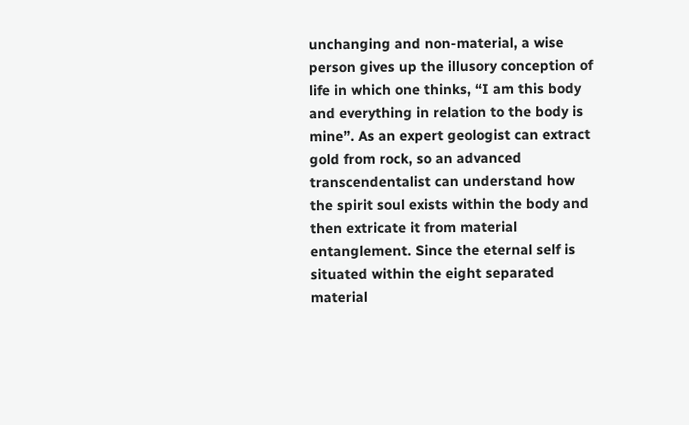unchanging and non-material, a wise person gives up the illusory conception of life in which one thinks, “I am this body and everything in relation to the body is mine”. As an expert geologist can extract gold from rock, so an advanced transcendentalist can understand how the spirit soul exists within the body and then extricate it from material entanglement. Since the eternal self is situated within the eight separated material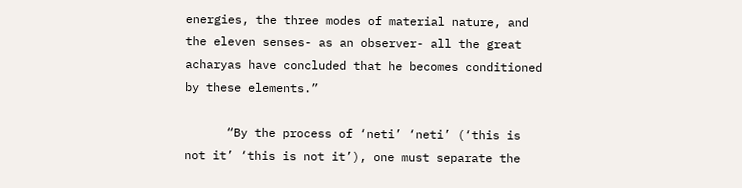energies, the three modes of material nature, and the eleven senses- as an observer- all the great acharyas have concluded that he becomes conditioned by these elements.”

      “By the process of ‘neti’ ‘neti’ (‘this is not it’ ‘this is not it’), one must separate the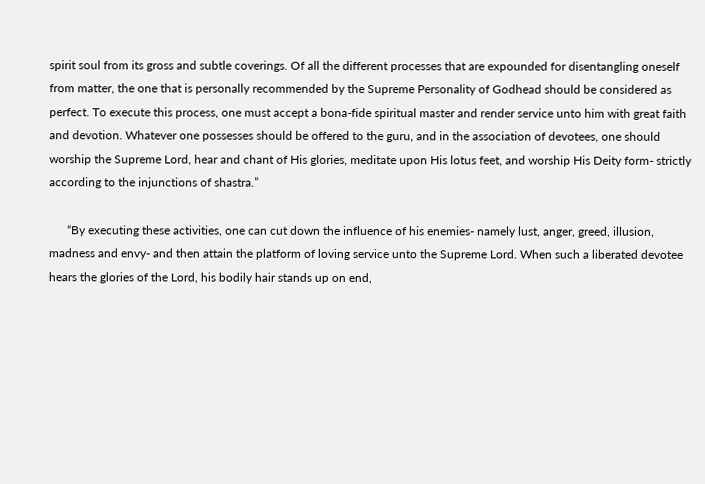spirit soul from its gross and subtle coverings. Of all the different processes that are expounded for disentangling oneself from matter, the one that is personally recommended by the Supreme Personality of Godhead should be considered as perfect. To execute this process, one must accept a bona-fide spiritual master and render service unto him with great faith and devotion. Whatever one possesses should be offered to the guru, and in the association of devotees, one should worship the Supreme Lord, hear and chant of His glories, meditate upon His lotus feet, and worship His Deity form- strictly according to the injunctions of shastra.”

      “By executing these activities, one can cut down the influence of his enemies- namely lust, anger, greed, illusion, madness and envy- and then attain the platform of loving service unto the Supreme Lord. When such a liberated devotee hears the glories of the Lord, his bodily hair stands up on end,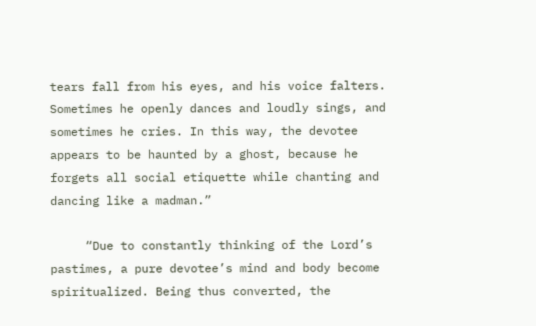tears fall from his eyes, and his voice falters. Sometimes he openly dances and loudly sings, and sometimes he cries. In this way, the devotee appears to be haunted by a ghost, because he forgets all social etiquette while chanting and dancing like a madman.”

     “Due to constantly thinking of the Lord’s pastimes, a pure devotee’s mind and body become spiritualized. Being thus converted, the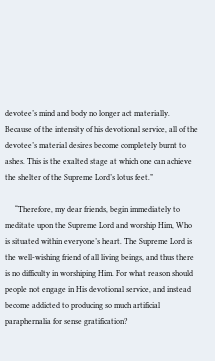devotee’s mind and body no longer act materially. Because of the intensity of his devotional service, all of the devotee’s material desires become completely burnt to ashes. This is the exalted stage at which one can achieve the shelter of the Supreme Lord’s lotus feet.”

     “Therefore, my dear friends, begin immediately to meditate upon the Supreme Lord and worship Him, Who is situated within everyone’s heart. The Supreme Lord is the well-wishing friend of all living beings, and thus there is no difficulty in worshiping Him. For what reason should people not engage in His devotional service, and instead become addicted to producing so much artificial paraphernalia for sense gratification?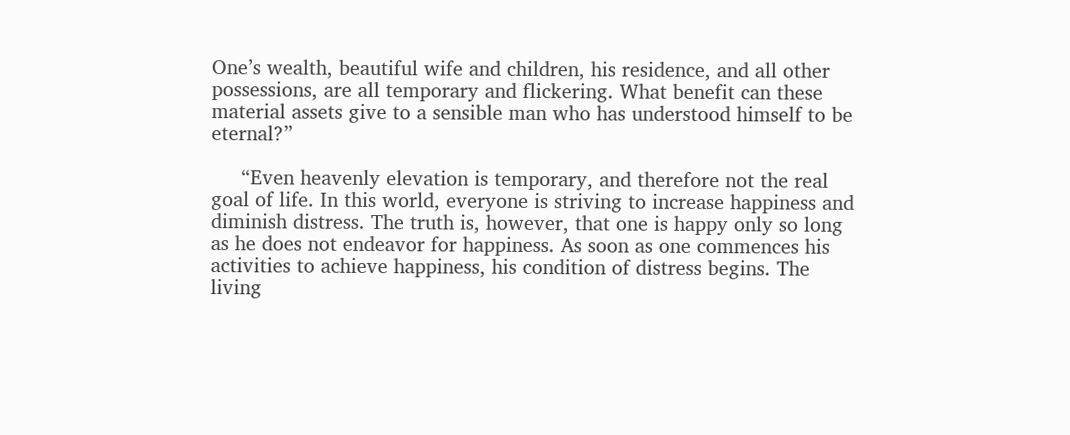One’s wealth, beautiful wife and children, his residence, and all other possessions, are all temporary and flickering. What benefit can these material assets give to a sensible man who has understood himself to be eternal?”

     “Even heavenly elevation is temporary, and therefore not the real goal of life. In this world, everyone is striving to increase happiness and diminish distress. The truth is, however, that one is happy only so long as he does not endeavor for happiness. As soon as one commences his activities to achieve happiness, his condition of distress begins. The living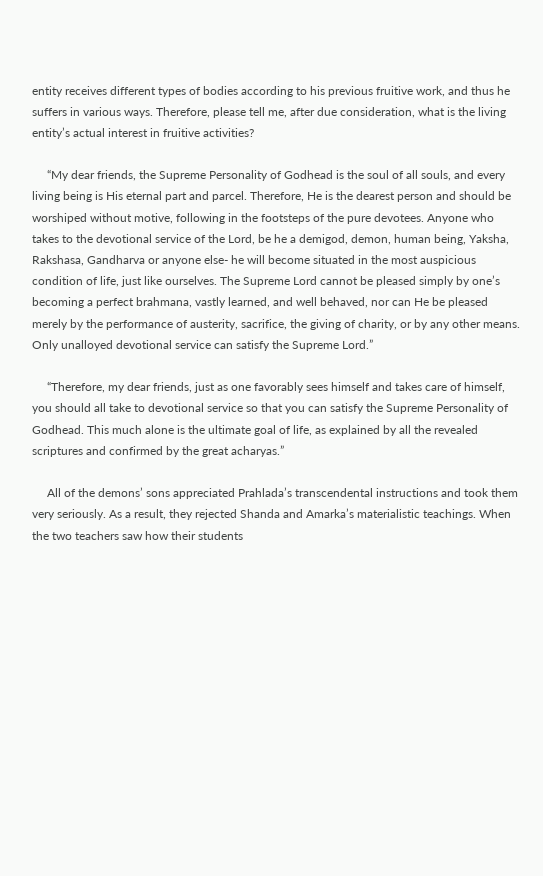entity receives different types of bodies according to his previous fruitive work, and thus he suffers in various ways. Therefore, please tell me, after due consideration, what is the living entity’s actual interest in fruitive activities?

     “My dear friends, the Supreme Personality of Godhead is the soul of all souls, and every living being is His eternal part and parcel. Therefore, He is the dearest person and should be worshiped without motive, following in the footsteps of the pure devotees. Anyone who takes to the devotional service of the Lord, be he a demigod, demon, human being, Yaksha, Rakshasa, Gandharva or anyone else- he will become situated in the most auspicious condition of life, just like ourselves. The Supreme Lord cannot be pleased simply by one’s becoming a perfect brahmana, vastly learned, and well behaved, nor can He be pleased merely by the performance of austerity, sacrifice, the giving of charity, or by any other means. Only unalloyed devotional service can satisfy the Supreme Lord.”

     “Therefore, my dear friends, just as one favorably sees himself and takes care of himself, you should all take to devotional service so that you can satisfy the Supreme Personality of Godhead. This much alone is the ultimate goal of life, as explained by all the revealed scriptures and confirmed by the great acharyas.”

     All of the demons’ sons appreciated Prahlada’s transcendental instructions and took them very seriously. As a result, they rejected Shanda and Amarka’s materialistic teachings. When the two teachers saw how their students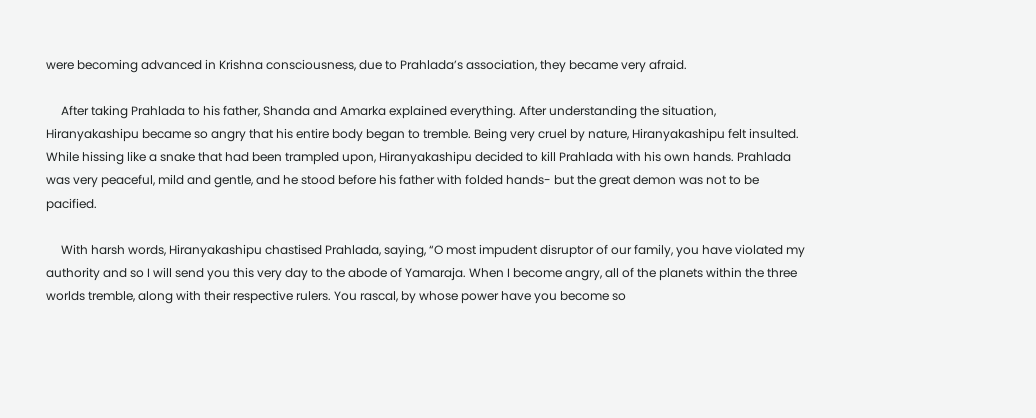were becoming advanced in Krishna consciousness, due to Prahlada’s association, they became very afraid.

     After taking Prahlada to his father, Shanda and Amarka explained everything. After understanding the situation, Hiranyakashipu became so angry that his entire body began to tremble. Being very cruel by nature, Hiranyakashipu felt insulted. While hissing like a snake that had been trampled upon, Hiranyakashipu decided to kill Prahlada with his own hands. Prahlada was very peaceful, mild and gentle, and he stood before his father with folded hands- but the great demon was not to be pacified.

     With harsh words, Hiranyakashipu chastised Prahlada, saying, “O most impudent disruptor of our family, you have violated my authority and so I will send you this very day to the abode of Yamaraja. When I become angry, all of the planets within the three worlds tremble, along with their respective rulers. You rascal, by whose power have you become so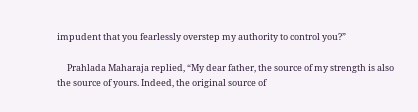impudent that you fearlessly overstep my authority to control you?”

     Prahlada Maharaja replied, “My dear father, the source of my strength is also the source of yours. Indeed, the original source of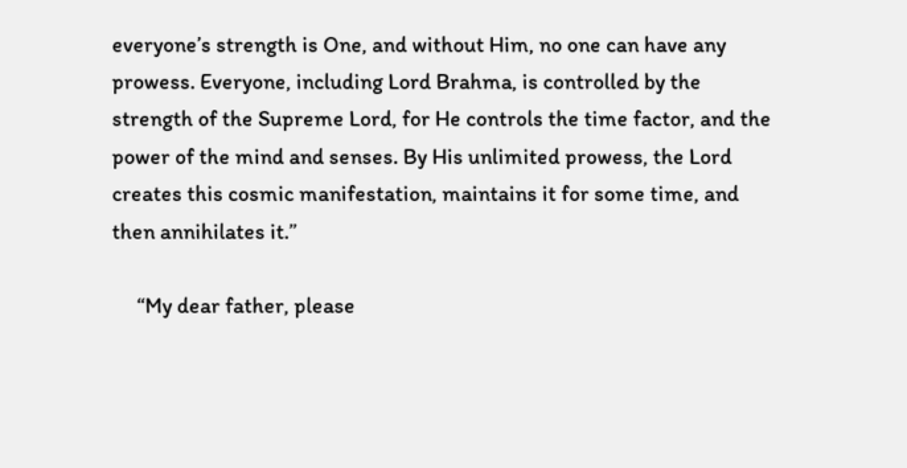everyone’s strength is One, and without Him, no one can have any prowess. Everyone, including Lord Brahma, is controlled by the strength of the Supreme Lord, for He controls the time factor, and the power of the mind and senses. By His unlimited prowess, the Lord creates this cosmic manifestation, maintains it for some time, and then annihilates it.”

     “My dear father, please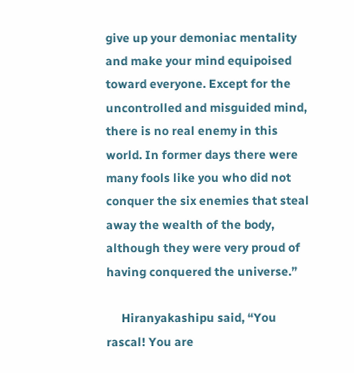give up your demoniac mentality and make your mind equipoised toward everyone. Except for the uncontrolled and misguided mind, there is no real enemy in this world. In former days there were many fools like you who did not conquer the six enemies that steal away the wealth of the body, although they were very proud of having conquered the universe.”

     Hiranyakashipu said, “You rascal! You are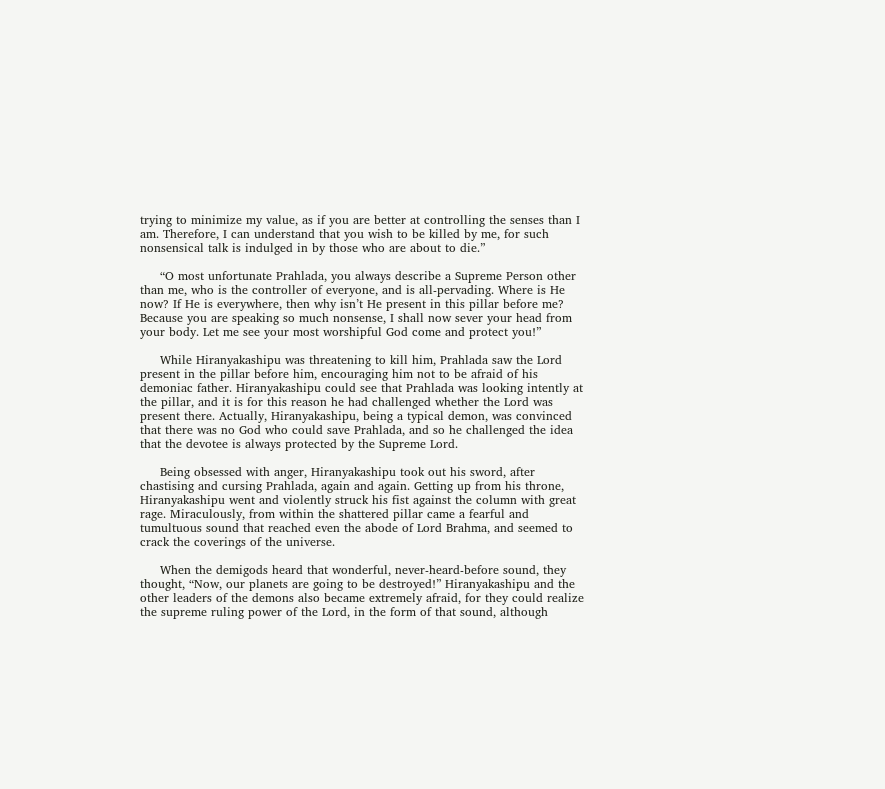trying to minimize my value, as if you are better at controlling the senses than I am. Therefore, I can understand that you wish to be killed by me, for such nonsensical talk is indulged in by those who are about to die.”

     “O most unfortunate Prahlada, you always describe a Supreme Person other than me, who is the controller of everyone, and is all-pervading. Where is He now? If He is everywhere, then why isn’t He present in this pillar before me? Because you are speaking so much nonsense, I shall now sever your head from your body. Let me see your most worshipful God come and protect you!”

     While Hiranyakashipu was threatening to kill him, Prahlada saw the Lord present in the pillar before him, encouraging him not to be afraid of his demoniac father. Hiranyakashipu could see that Prahlada was looking intently at the pillar, and it is for this reason he had challenged whether the Lord was present there. Actually, Hiranyakashipu, being a typical demon, was convinced that there was no God who could save Prahlada, and so he challenged the idea that the devotee is always protected by the Supreme Lord.

     Being obsessed with anger, Hiranyakashipu took out his sword, after chastising and cursing Prahlada, again and again. Getting up from his throne, Hiranyakashipu went and violently struck his fist against the column with great rage. Miraculously, from within the shattered pillar came a fearful and tumultuous sound that reached even the abode of Lord Brahma, and seemed to crack the coverings of the universe.

     When the demigods heard that wonderful, never-heard-before sound, they thought, “Now, our planets are going to be destroyed!” Hiranyakashipu and the other leaders of the demons also became extremely afraid, for they could realize the supreme ruling power of the Lord, in the form of that sound, although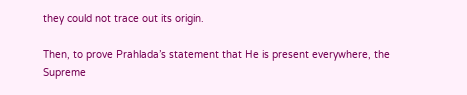they could not trace out its origin.

Then, to prove Prahlada’s statement that He is present everywhere, the Supreme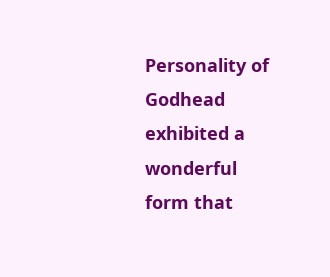Personality of Godhead exhibited a wonderful form that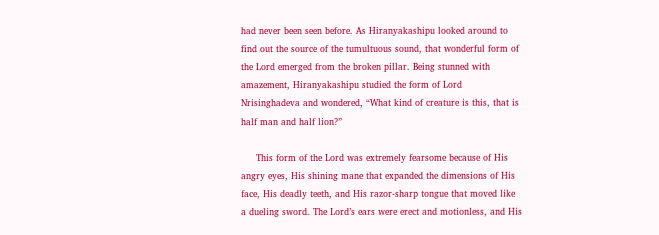had never been seen before. As Hiranyakashipu looked around to find out the source of the tumultuous sound, that wonderful form of the Lord emerged from the broken pillar. Being stunned with amazement, Hiranyakashipu studied the form of Lord Nrisinghadeva and wondered, “What kind of creature is this, that is half man and half lion?”

     This form of the Lord was extremely fearsome because of His angry eyes, His shining mane that expanded the dimensions of His face, His deadly teeth, and His razor-sharp tongue that moved like a dueling sword. The Lord’s ears were erect and motionless, and His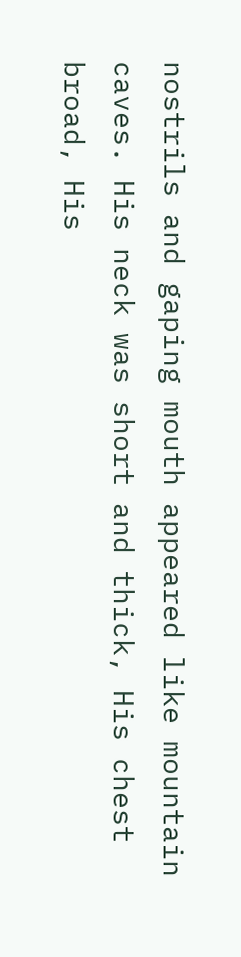nostrils and gaping mouth appeared like mountain caves. His neck was short and thick, His chest broad, His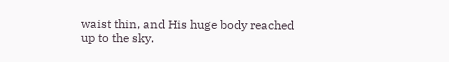waist thin, and His huge body reached up to the sky.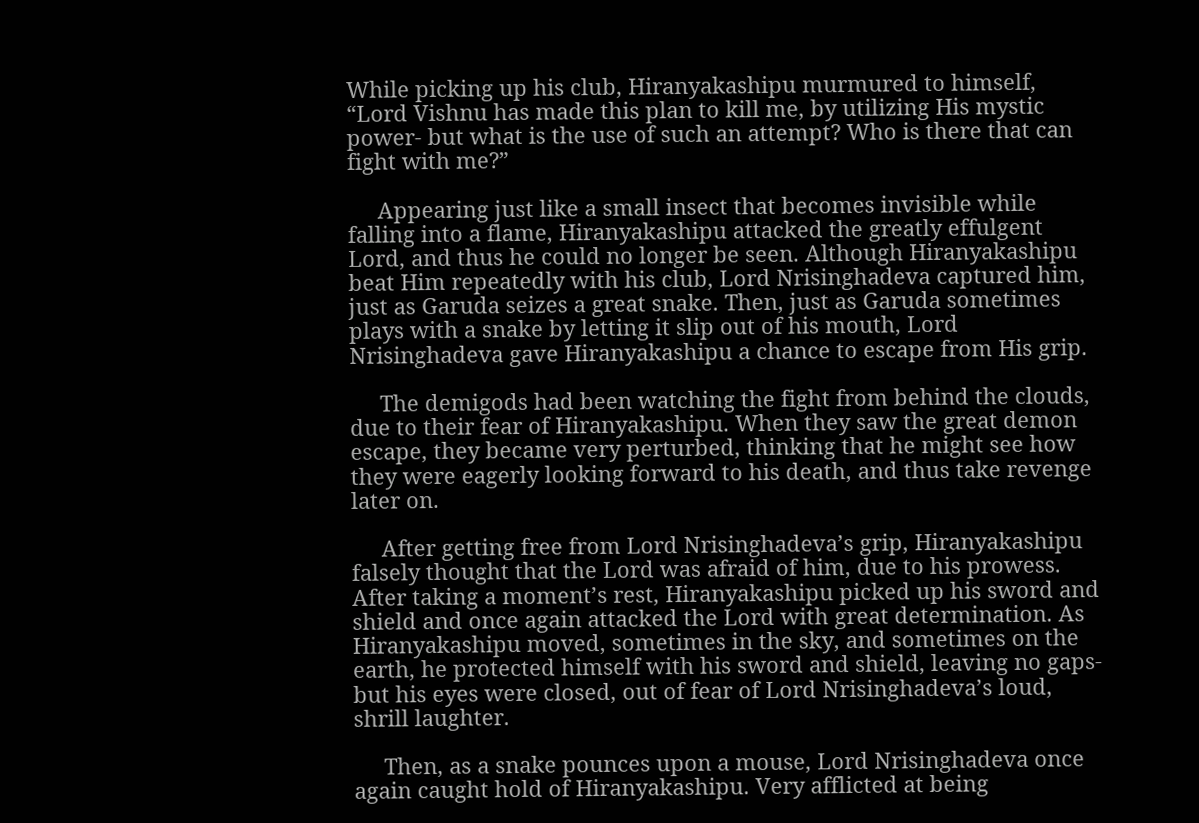While picking up his club, Hiranyakashipu murmured to himself, “Lord Vishnu has made this plan to kill me, by utilizing His mystic power- but what is the use of such an attempt? Who is there that can fight with me?”

     Appearing just like a small insect that becomes invisible while falling into a flame, Hiranyakashipu attacked the greatly effulgent Lord, and thus he could no longer be seen. Although Hiranyakashipu beat Him repeatedly with his club, Lord Nrisinghadeva captured him, just as Garuda seizes a great snake. Then, just as Garuda sometimes plays with a snake by letting it slip out of his mouth, Lord Nrisinghadeva gave Hiranyakashipu a chance to escape from His grip.

     The demigods had been watching the fight from behind the clouds, due to their fear of Hiranyakashipu. When they saw the great demon escape, they became very perturbed, thinking that he might see how they were eagerly looking forward to his death, and thus take revenge later on.

     After getting free from Lord Nrisinghadeva’s grip, Hiranyakashipu falsely thought that the Lord was afraid of him, due to his prowess. After taking a moment’s rest, Hiranyakashipu picked up his sword and shield and once again attacked the Lord with great determination. As Hiranyakashipu moved, sometimes in the sky, and sometimes on the earth, he protected himself with his sword and shield, leaving no gaps- but his eyes were closed, out of fear of Lord Nrisinghadeva’s loud, shrill laughter.

     Then, as a snake pounces upon a mouse, Lord Nrisinghadeva once again caught hold of Hiranyakashipu. Very afflicted at being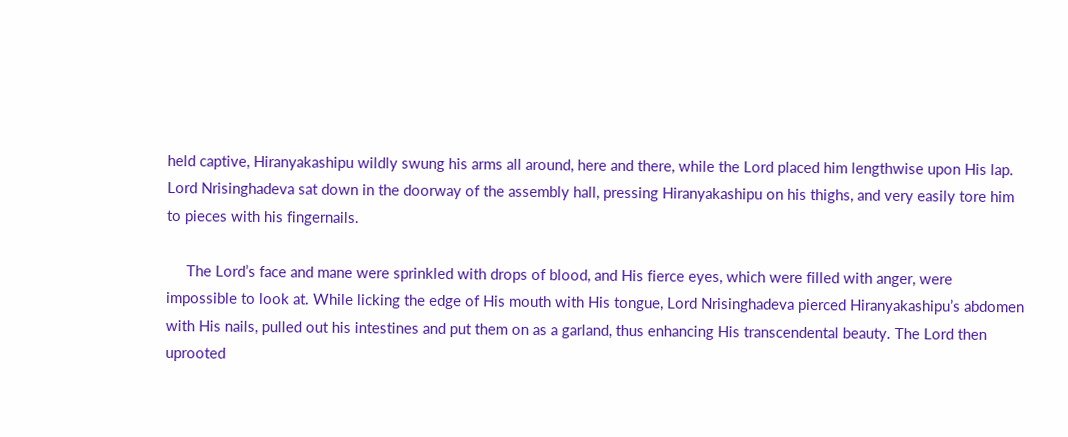held captive, Hiranyakashipu wildly swung his arms all around, here and there, while the Lord placed him lengthwise upon His lap. Lord Nrisinghadeva sat down in the doorway of the assembly hall, pressing Hiranyakashipu on his thighs, and very easily tore him to pieces with his fingernails.

     The Lord’s face and mane were sprinkled with drops of blood, and His fierce eyes, which were filled with anger, were impossible to look at. While licking the edge of His mouth with His tongue, Lord Nrisinghadeva pierced Hiranyakashipu’s abdomen with His nails, pulled out his intestines and put them on as a garland, thus enhancing His transcendental beauty. The Lord then uprooted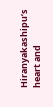Hiranyakashipu’s heart and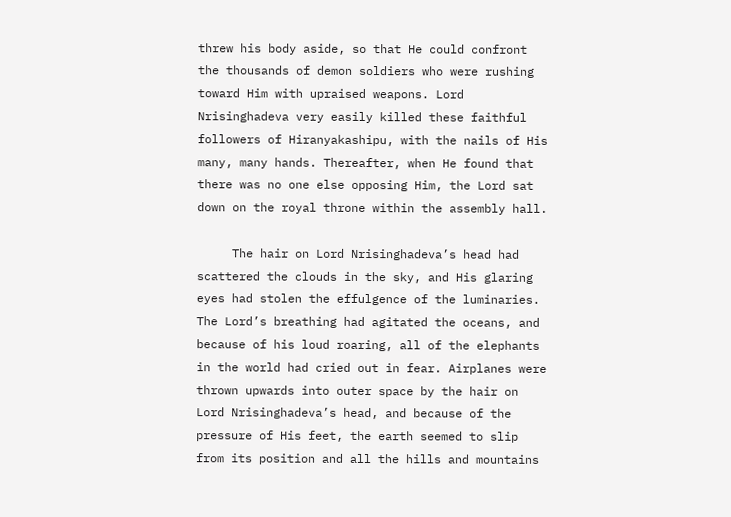threw his body aside, so that He could confront the thousands of demon soldiers who were rushing toward Him with upraised weapons. Lord Nrisinghadeva very easily killed these faithful followers of Hiranyakashipu, with the nails of His many, many hands. Thereafter, when He found that there was no one else opposing Him, the Lord sat down on the royal throne within the assembly hall.

     The hair on Lord Nrisinghadeva’s head had scattered the clouds in the sky, and His glaring eyes had stolen the effulgence of the luminaries. The Lord’s breathing had agitated the oceans, and because of his loud roaring, all of the elephants in the world had cried out in fear. Airplanes were thrown upwards into outer space by the hair on Lord Nrisinghadeva’s head, and because of the pressure of His feet, the earth seemed to slip from its position and all the hills and mountains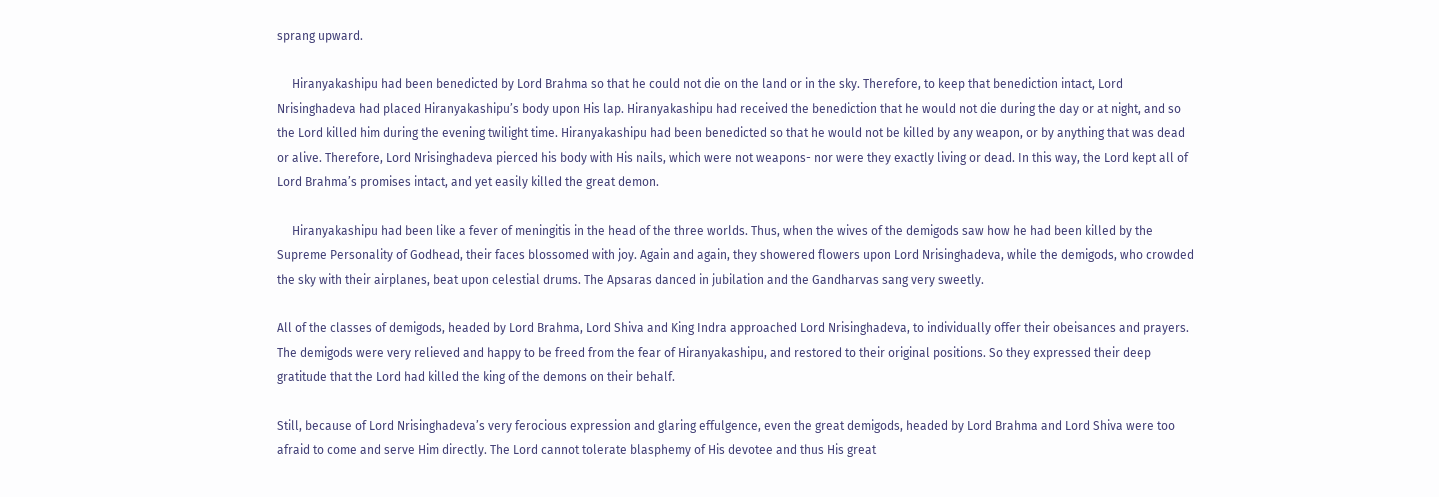sprang upward.

     Hiranyakashipu had been benedicted by Lord Brahma so that he could not die on the land or in the sky. Therefore, to keep that benediction intact, Lord Nrisinghadeva had placed Hiranyakashipu’s body upon His lap. Hiranyakashipu had received the benediction that he would not die during the day or at night, and so the Lord killed him during the evening twilight time. Hiranyakashipu had been benedicted so that he would not be killed by any weapon, or by anything that was dead or alive. Therefore, Lord Nrisinghadeva pierced his body with His nails, which were not weapons- nor were they exactly living or dead. In this way, the Lord kept all of Lord Brahma’s promises intact, and yet easily killed the great demon.

     Hiranyakashipu had been like a fever of meningitis in the head of the three worlds. Thus, when the wives of the demigods saw how he had been killed by the Supreme Personality of Godhead, their faces blossomed with joy. Again and again, they showered flowers upon Lord Nrisinghadeva, while the demigods, who crowded the sky with their airplanes, beat upon celestial drums. The Apsaras danced in jubilation and the Gandharvas sang very sweetly.

All of the classes of demigods, headed by Lord Brahma, Lord Shiva and King Indra approached Lord Nrisinghadeva, to individually offer their obeisances and prayers. The demigods were very relieved and happy to be freed from the fear of Hiranyakashipu, and restored to their original positions. So they expressed their deep gratitude that the Lord had killed the king of the demons on their behalf.

Still, because of Lord Nrisinghadeva’s very ferocious expression and glaring effulgence, even the great demigods, headed by Lord Brahma and Lord Shiva were too afraid to come and serve Him directly. The Lord cannot tolerate blasphemy of His devotee and thus His great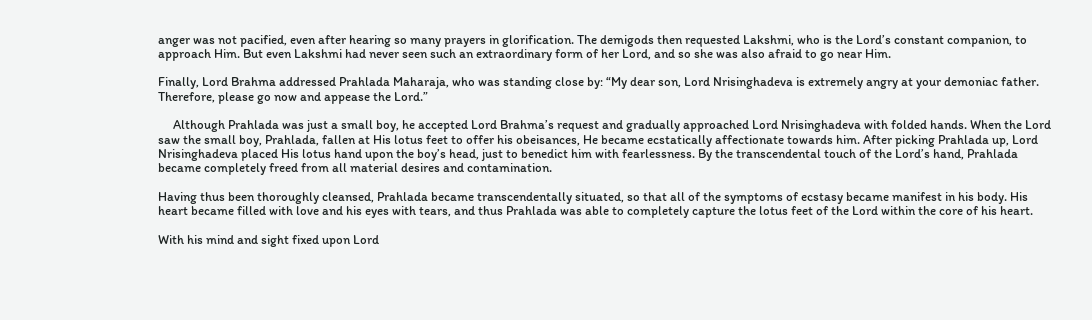anger was not pacified, even after hearing so many prayers in glorification. The demigods then requested Lakshmi, who is the Lord’s constant companion, to approach Him. But even Lakshmi had never seen such an extraordinary form of her Lord, and so she was also afraid to go near Him.

Finally, Lord Brahma addressed Prahlada Maharaja, who was standing close by: “My dear son, Lord Nrisinghadeva is extremely angry at your demoniac father. Therefore, please go now and appease the Lord.”

     Although Prahlada was just a small boy, he accepted Lord Brahma’s request and gradually approached Lord Nrisinghadeva with folded hands. When the Lord saw the small boy, Prahlada, fallen at His lotus feet to offer his obeisances, He became ecstatically affectionate towards him. After picking Prahlada up, Lord Nrisinghadeva placed His lotus hand upon the boy’s head, just to benedict him with fearlessness. By the transcendental touch of the Lord’s hand, Prahlada became completely freed from all material desires and contamination.

Having thus been thoroughly cleansed, Prahlada became transcendentally situated, so that all of the symptoms of ecstasy became manifest in his body. His heart became filled with love and his eyes with tears, and thus Prahlada was able to completely capture the lotus feet of the Lord within the core of his heart.

With his mind and sight fixed upon Lord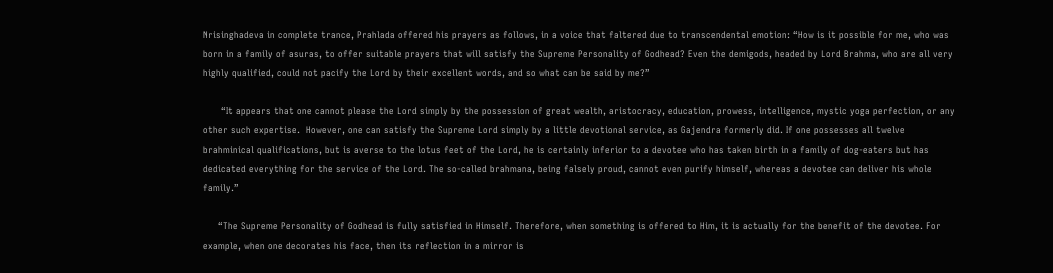Nrisinghadeva in complete trance, Prahlada offered his prayers as follows, in a voice that faltered due to transcendental emotion: “How is it possible for me, who was born in a family of asuras, to offer suitable prayers that will satisfy the Supreme Personality of Godhead? Even the demigods, headed by Lord Brahma, who are all very highly qualified, could not pacify the Lord by their excellent words, and so what can be said by me?”

      “It appears that one cannot please the Lord simply by the possession of great wealth, aristocracy, education, prowess, intelligence, mystic yoga perfection, or any other such expertise.  However, one can satisfy the Supreme Lord simply by a little devotional service, as Gajendra formerly did. If one possesses all twelve brahminical qualifications, but is averse to the lotus feet of the Lord, he is certainly inferior to a devotee who has taken birth in a family of dog-eaters but has dedicated everything for the service of the Lord. The so-called brahmana, being falsely proud, cannot even purify himself, whereas a devotee can deliver his whole family.”

     “The Supreme Personality of Godhead is fully satisfied in Himself. Therefore, when something is offered to Him, it is actually for the benefit of the devotee. For example, when one decorates his face, then its reflection in a mirror is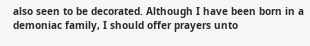also seen to be decorated. Although I have been born in a demoniac family, I should offer prayers unto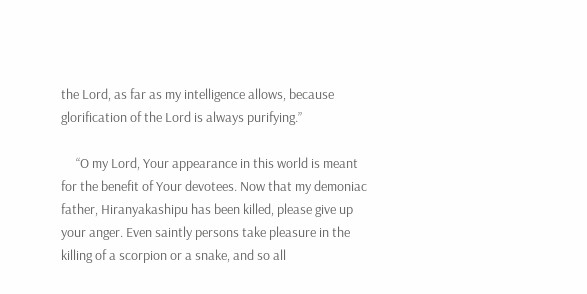the Lord, as far as my intelligence allows, because glorification of the Lord is always purifying.”

     “O my Lord, Your appearance in this world is meant for the benefit of Your devotees. Now that my demoniac father, Hiranyakashipu has been killed, please give up your anger. Even saintly persons take pleasure in the killing of a scorpion or a snake, and so all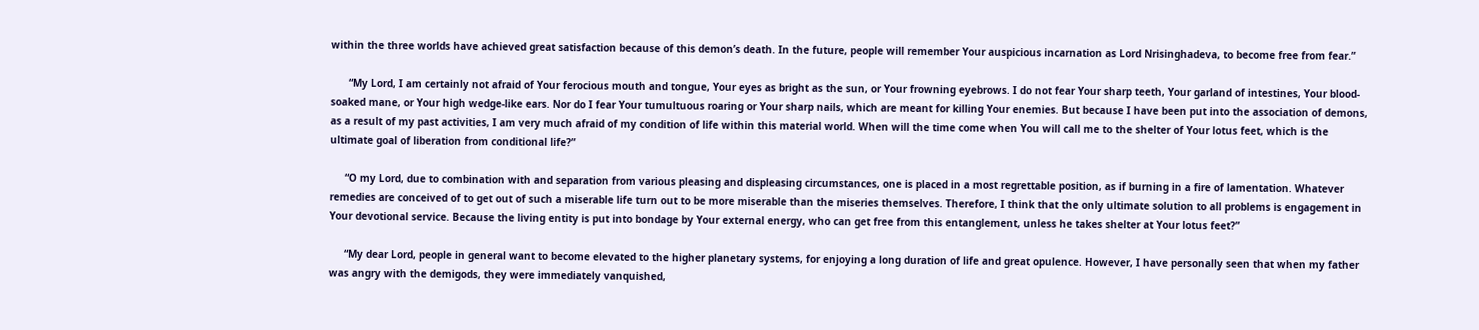within the three worlds have achieved great satisfaction because of this demon’s death. In the future, people will remember Your auspicious incarnation as Lord Nrisinghadeva, to become free from fear.”

      “My Lord, I am certainly not afraid of Your ferocious mouth and tongue, Your eyes as bright as the sun, or Your frowning eyebrows. I do not fear Your sharp teeth, Your garland of intestines, Your blood-soaked mane, or Your high wedge-like ears. Nor do I fear Your tumultuous roaring or Your sharp nails, which are meant for killing Your enemies. But because I have been put into the association of demons, as a result of my past activities, I am very much afraid of my condition of life within this material world. When will the time come when You will call me to the shelter of Your lotus feet, which is the ultimate goal of liberation from conditional life?”

     “O my Lord, due to combination with and separation from various pleasing and displeasing circumstances, one is placed in a most regrettable position, as if burning in a fire of lamentation. Whatever remedies are conceived of to get out of such a miserable life turn out to be more miserable than the miseries themselves. Therefore, I think that the only ultimate solution to all problems is engagement in Your devotional service. Because the living entity is put into bondage by Your external energy, who can get free from this entanglement, unless he takes shelter at Your lotus feet?”

     “My dear Lord, people in general want to become elevated to the higher planetary systems, for enjoying a long duration of life and great opulence. However, I have personally seen that when my father was angry with the demigods, they were immediately vanquished,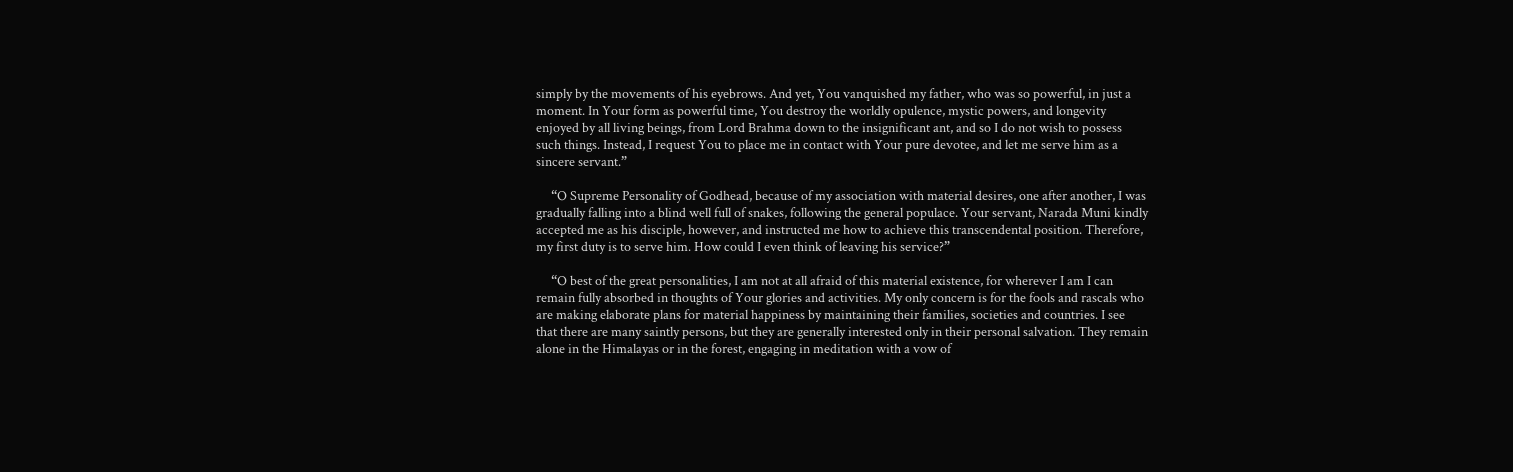simply by the movements of his eyebrows. And yet, You vanquished my father, who was so powerful, in just a moment. In Your form as powerful time, You destroy the worldly opulence, mystic powers, and longevity enjoyed by all living beings, from Lord Brahma down to the insignificant ant, and so I do not wish to possess such things. Instead, I request You to place me in contact with Your pure devotee, and let me serve him as a sincere servant.”

     “O Supreme Personality of Godhead, because of my association with material desires, one after another, I was gradually falling into a blind well full of snakes, following the general populace. Your servant, Narada Muni kindly accepted me as his disciple, however, and instructed me how to achieve this transcendental position. Therefore, my first duty is to serve him. How could I even think of leaving his service?”

     “O best of the great personalities, I am not at all afraid of this material existence, for wherever I am I can remain fully absorbed in thoughts of Your glories and activities. My only concern is for the fools and rascals who are making elaborate plans for material happiness by maintaining their families, societies and countries. I see that there are many saintly persons, but they are generally interested only in their personal salvation. They remain alone in the Himalayas or in the forest, engaging in meditation with a vow of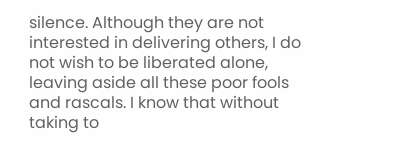silence. Although they are not interested in delivering others, I do not wish to be liberated alone, leaving aside all these poor fools and rascals. I know that without taking to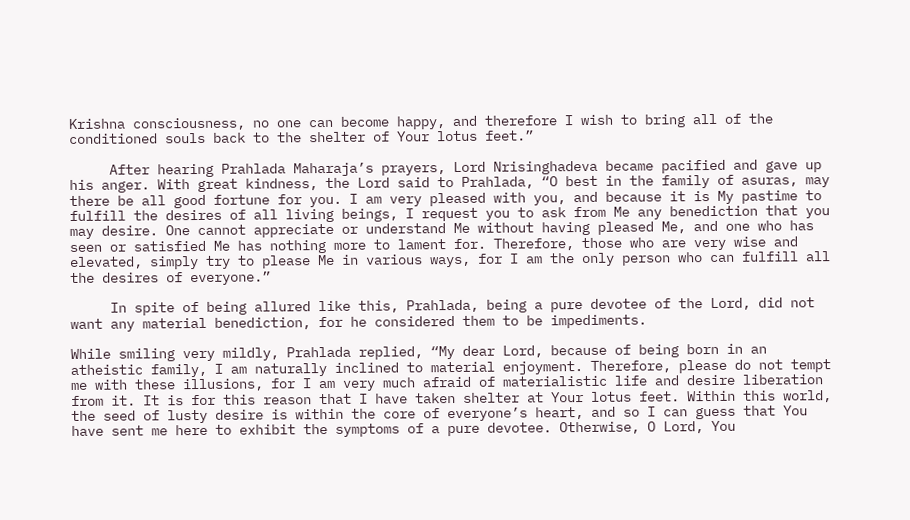Krishna consciousness, no one can become happy, and therefore I wish to bring all of the conditioned souls back to the shelter of Your lotus feet.”

     After hearing Prahlada Maharaja’s prayers, Lord Nrisinghadeva became pacified and gave up his anger. With great kindness, the Lord said to Prahlada, “O best in the family of asuras, may there be all good fortune for you. I am very pleased with you, and because it is My pastime to fulfill the desires of all living beings, I request you to ask from Me any benediction that you may desire. One cannot appreciate or understand Me without having pleased Me, and one who has seen or satisfied Me has nothing more to lament for. Therefore, those who are very wise and elevated, simply try to please Me in various ways, for I am the only person who can fulfill all the desires of everyone.”

     In spite of being allured like this, Prahlada, being a pure devotee of the Lord, did not want any material benediction, for he considered them to be impediments.

While smiling very mildly, Prahlada replied, “My dear Lord, because of being born in an atheistic family, I am naturally inclined to material enjoyment. Therefore, please do not tempt me with these illusions, for I am very much afraid of materialistic life and desire liberation from it. It is for this reason that I have taken shelter at Your lotus feet. Within this world, the seed of lusty desire is within the core of everyone’s heart, and so I can guess that You have sent me here to exhibit the symptoms of a pure devotee. Otherwise, O Lord, You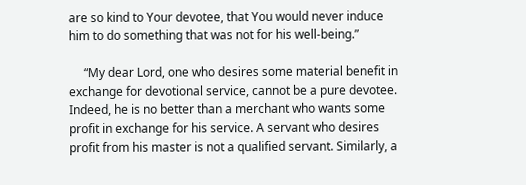are so kind to Your devotee, that You would never induce him to do something that was not for his well-being.”

     “My dear Lord, one who desires some material benefit in exchange for devotional service, cannot be a pure devotee. Indeed, he is no better than a merchant who wants some profit in exchange for his service. A servant who desires profit from his master is not a qualified servant. Similarly, a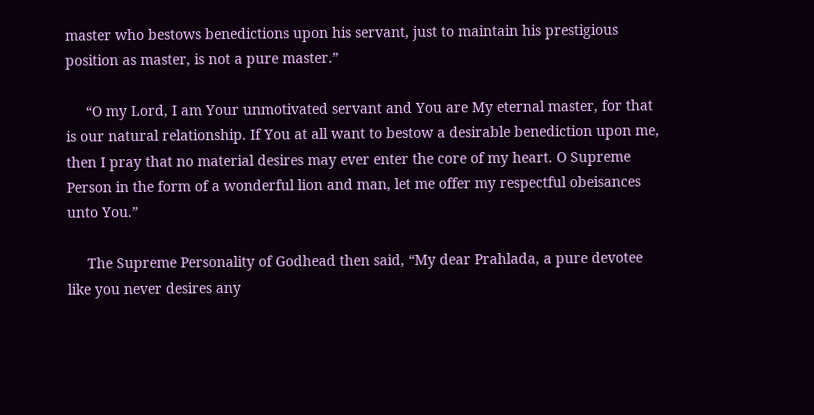master who bestows benedictions upon his servant, just to maintain his prestigious position as master, is not a pure master.”

     “O my Lord, I am Your unmotivated servant and You are My eternal master, for that is our natural relationship. If You at all want to bestow a desirable benediction upon me, then I pray that no material desires may ever enter the core of my heart. O Supreme Person in the form of a wonderful lion and man, let me offer my respectful obeisances unto You.”

     The Supreme Personality of Godhead then said, “My dear Prahlada, a pure devotee like you never desires any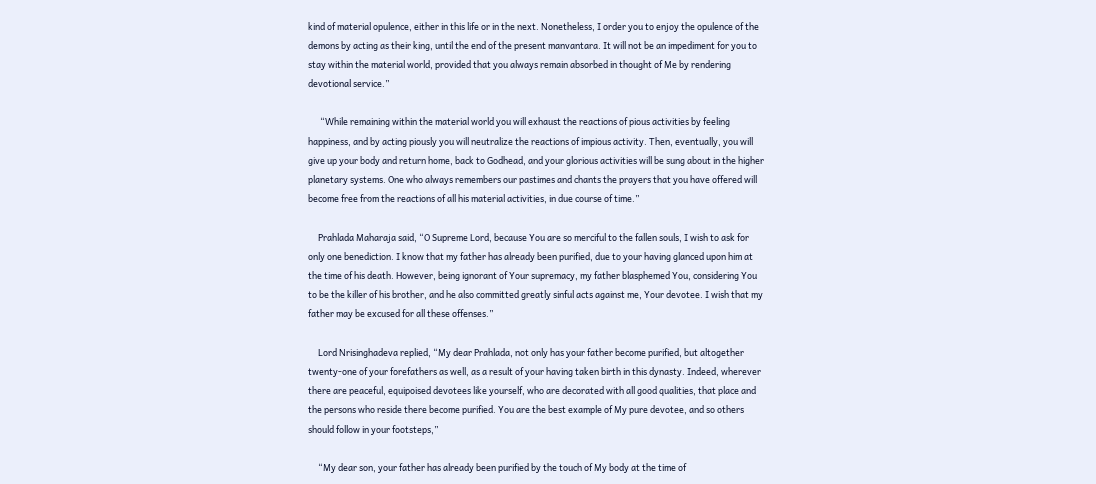kind of material opulence, either in this life or in the next. Nonetheless, I order you to enjoy the opulence of the demons by acting as their king, until the end of the present manvantara. It will not be an impediment for you to stay within the material world, provided that you always remain absorbed in thought of Me by rendering devotional service.”

      “While remaining within the material world you will exhaust the reactions of pious activities by feeling happiness, and by acting piously you will neutralize the reactions of impious activity. Then, eventually, you will give up your body and return home, back to Godhead, and your glorious activities will be sung about in the higher planetary systems. One who always remembers our pastimes and chants the prayers that you have offered will become free from the reactions of all his material activities, in due course of time.”

     Prahlada Maharaja said, “O Supreme Lord, because You are so merciful to the fallen souls, I wish to ask for only one benediction. I know that my father has already been purified, due to your having glanced upon him at the time of his death. However, being ignorant of Your supremacy, my father blasphemed You, considering You to be the killer of his brother, and he also committed greatly sinful acts against me, Your devotee. I wish that my father may be excused for all these offenses.”

     Lord Nrisinghadeva replied, “My dear Prahlada, not only has your father become purified, but altogether twenty-one of your forefathers as well, as a result of your having taken birth in this dynasty. Indeed, wherever there are peaceful, equipoised devotees like yourself, who are decorated with all good qualities, that place and the persons who reside there become purified. You are the best example of My pure devotee, and so others should follow in your footsteps,”

     “My dear son, your father has already been purified by the touch of My body at the time of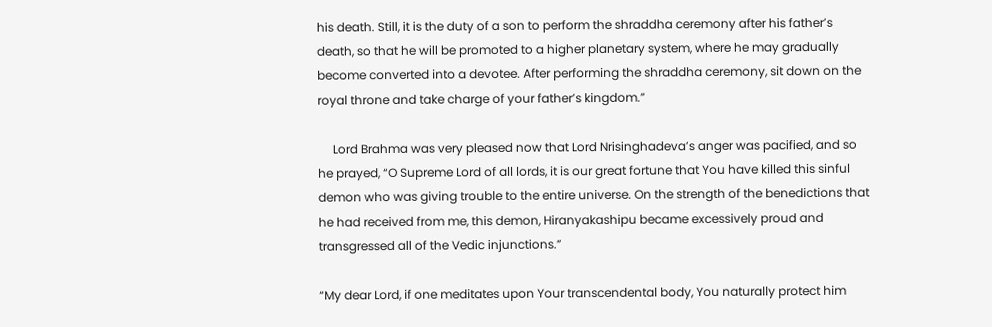his death. Still, it is the duty of a son to perform the shraddha ceremony after his father’s death, so that he will be promoted to a higher planetary system, where he may gradually become converted into a devotee. After performing the shraddha ceremony, sit down on the royal throne and take charge of your father’s kingdom.”

     Lord Brahma was very pleased now that Lord Nrisinghadeva’s anger was pacified, and so he prayed, “O Supreme Lord of all lords, it is our great fortune that You have killed this sinful demon who was giving trouble to the entire universe. On the strength of the benedictions that he had received from me, this demon, Hiranyakashipu became excessively proud and transgressed all of the Vedic injunctions.”

“My dear Lord, if one meditates upon Your transcendental body, You naturally protect him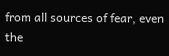from all sources of fear, even the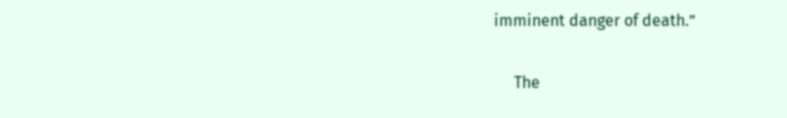imminent danger of death.”

     The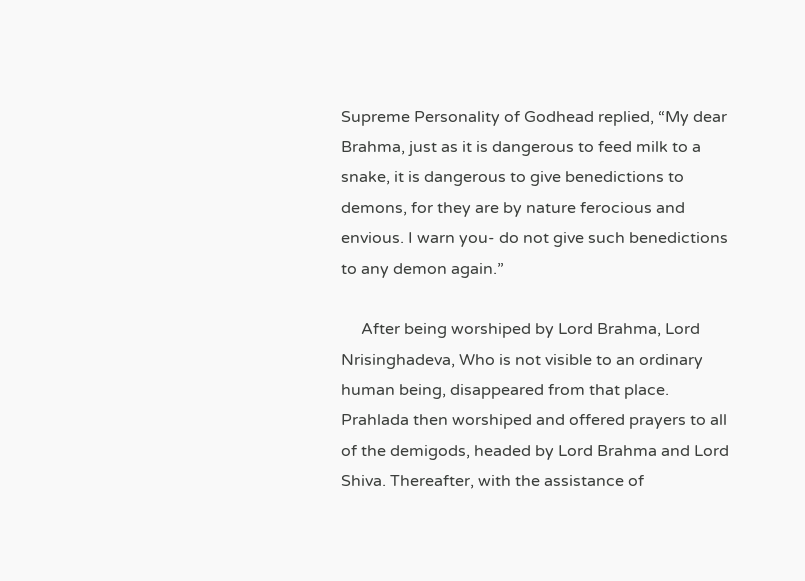Supreme Personality of Godhead replied, “My dear Brahma, just as it is dangerous to feed milk to a snake, it is dangerous to give benedictions to demons, for they are by nature ferocious and envious. I warn you- do not give such benedictions to any demon again.”

     After being worshiped by Lord Brahma, Lord Nrisinghadeva, Who is not visible to an ordinary human being, disappeared from that place. Prahlada then worshiped and offered prayers to all of the demigods, headed by Lord Brahma and Lord Shiva. Thereafter, with the assistance of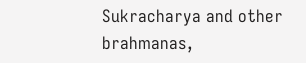Sukracharya and other brahmanas,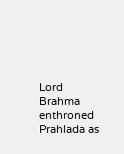Lord Brahma enthroned Prahlada as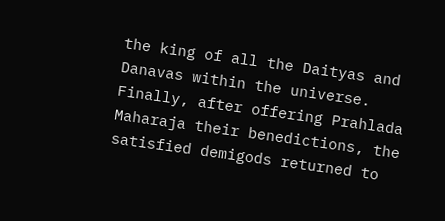the king of all the Daityas and Danavas within the universe. Finally, after offering Prahlada Maharaja their benedictions, the satisfied demigods returned to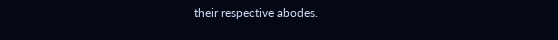their respective abodes.